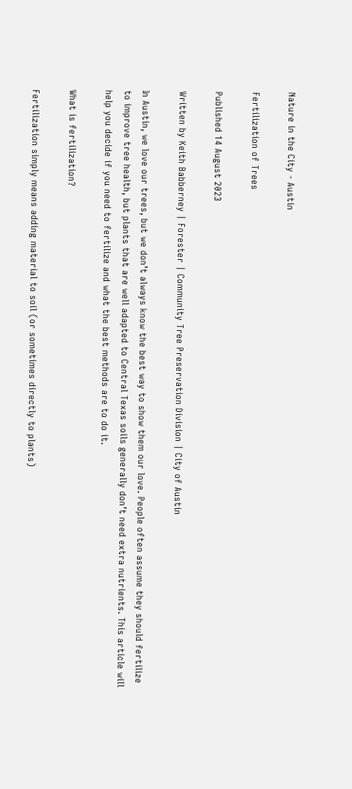Nature in the City - Austin

Fertilization of Trees

Published 14 August 2023

Written by Keith Babberney | Forester | Community Tree Preservation Division | City of Austin

In Austin, we love our trees, but we don’t always know the best way to show them our love. People often assume they should fertilize to improve tree health, but plants that are well adapted to Central Texas soils generally don’t need extra nutrients. This article will help you decide if you need to fertilize and what the best methods are to do it.

What is fertilization?

Fertilization simply means adding material to soil (or sometimes directly to plants)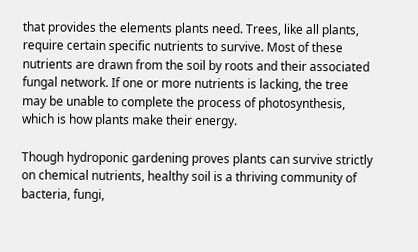that provides the elements plants need. Trees, like all plants, require certain specific nutrients to survive. Most of these nutrients are drawn from the soil by roots and their associated fungal network. If one or more nutrients is lacking, the tree may be unable to complete the process of photosynthesis, which is how plants make their energy.

Though hydroponic gardening proves plants can survive strictly on chemical nutrients, healthy soil is a thriving community of bacteria, fungi,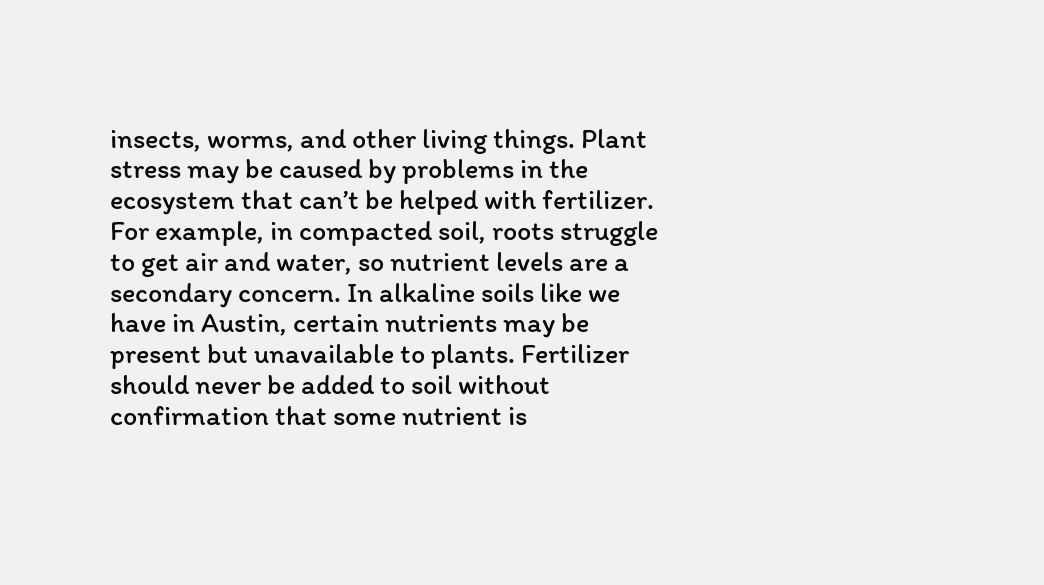insects, worms, and other living things. Plant stress may be caused by problems in the ecosystem that can’t be helped with fertilizer.  For example, in compacted soil, roots struggle to get air and water, so nutrient levels are a secondary concern. In alkaline soils like we have in Austin, certain nutrients may be present but unavailable to plants. Fertilizer should never be added to soil without confirmation that some nutrient is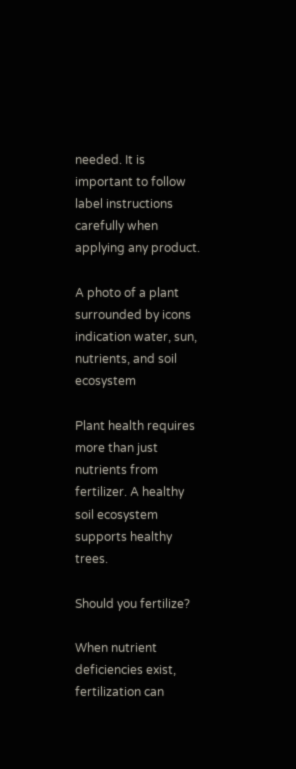needed. It is important to follow label instructions carefully when applying any product.

A photo of a plant surrounded by icons indication water, sun, nutrients, and soil ecosystem

Plant health requires more than just nutrients from fertilizer. A healthy soil ecosystem supports healthy trees.

Should you fertilize?

When nutrient deficiencies exist, fertilization can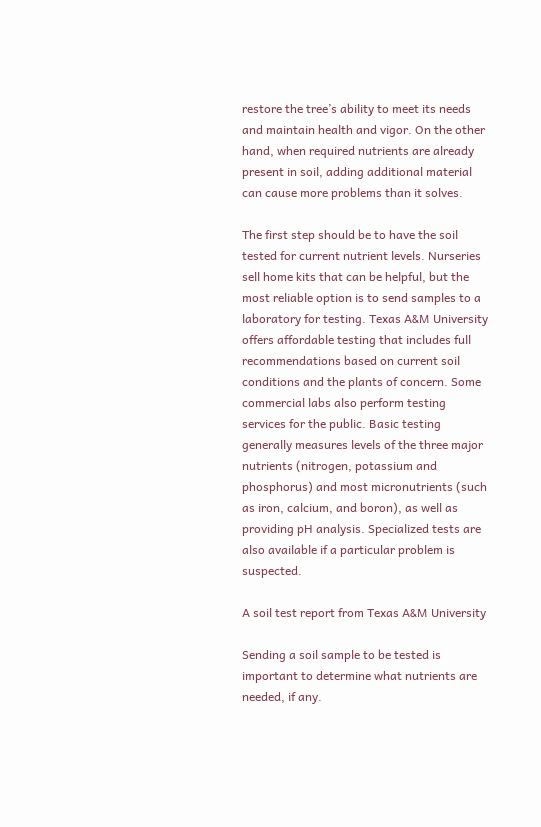restore the tree’s ability to meet its needs and maintain health and vigor. On the other hand, when required nutrients are already present in soil, adding additional material can cause more problems than it solves.

The first step should be to have the soil tested for current nutrient levels. Nurseries sell home kits that can be helpful, but the most reliable option is to send samples to a laboratory for testing. Texas A&M University offers affordable testing that includes full recommendations based on current soil conditions and the plants of concern. Some commercial labs also perform testing services for the public. Basic testing generally measures levels of the three major nutrients (nitrogen, potassium and phosphorus) and most micronutrients (such as iron, calcium, and boron), as well as providing pH analysis. Specialized tests are also available if a particular problem is suspected.

A soil test report from Texas A&M University

Sending a soil sample to be tested is important to determine what nutrients are needed, if any.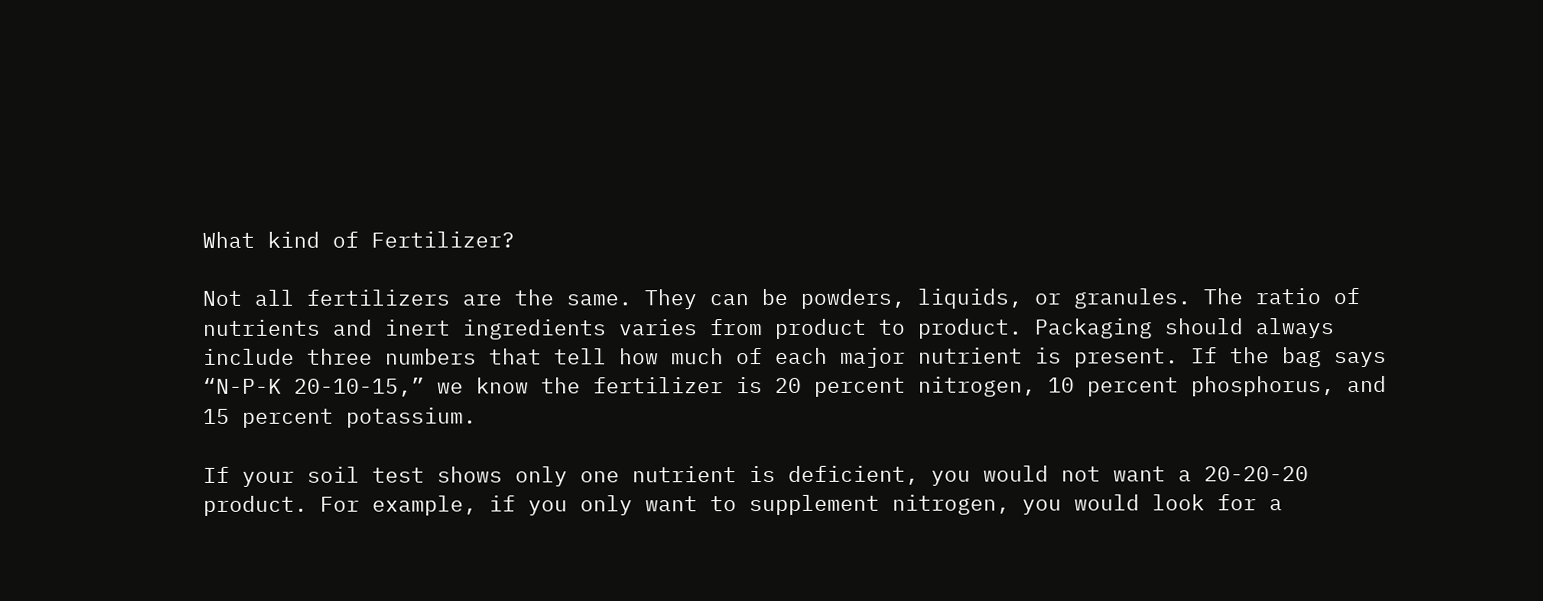What kind of Fertilizer?

Not all fertilizers are the same. They can be powders, liquids, or granules. The ratio of nutrients and inert ingredients varies from product to product. Packaging should always include three numbers that tell how much of each major nutrient is present. If the bag says “N-P-K 20-10-15,” we know the fertilizer is 20 percent nitrogen, 10 percent phosphorus, and 15 percent potassium.

If your soil test shows only one nutrient is deficient, you would not want a 20-20-20 product. For example, if you only want to supplement nitrogen, you would look for a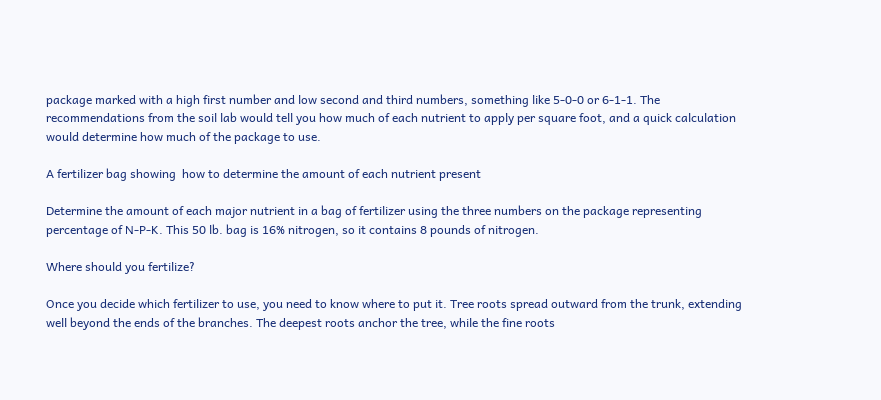package marked with a high first number and low second and third numbers, something like 5-0-0 or 6-1-1. The recommendations from the soil lab would tell you how much of each nutrient to apply per square foot, and a quick calculation would determine how much of the package to use.

A fertilizer bag showing  how to determine the amount of each nutrient present

Determine the amount of each major nutrient in a bag of fertilizer using the three numbers on the package representing percentage of N-P-K. This 50 lb. bag is 16% nitrogen, so it contains 8 pounds of nitrogen.

Where should you fertilize?

Once you decide which fertilizer to use, you need to know where to put it. Tree roots spread outward from the trunk, extending well beyond the ends of the branches. The deepest roots anchor the tree, while the fine roots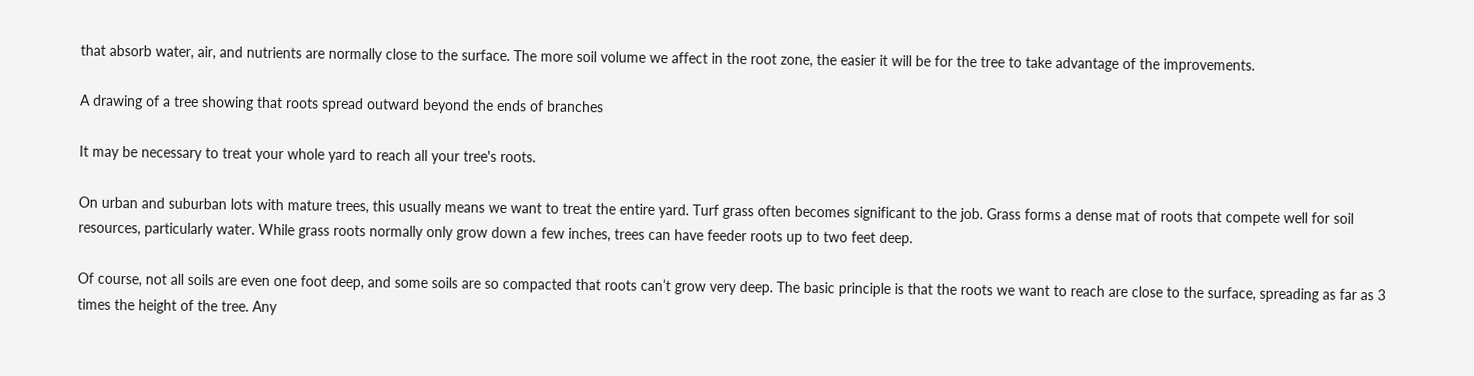that absorb water, air, and nutrients are normally close to the surface. The more soil volume we affect in the root zone, the easier it will be for the tree to take advantage of the improvements.

A drawing of a tree showing that roots spread outward beyond the ends of branches

It may be necessary to treat your whole yard to reach all your tree's roots.

On urban and suburban lots with mature trees, this usually means we want to treat the entire yard. Turf grass often becomes significant to the job. Grass forms a dense mat of roots that compete well for soil resources, particularly water. While grass roots normally only grow down a few inches, trees can have feeder roots up to two feet deep.

Of course, not all soils are even one foot deep, and some soils are so compacted that roots can’t grow very deep. The basic principle is that the roots we want to reach are close to the surface, spreading as far as 3 times the height of the tree. Any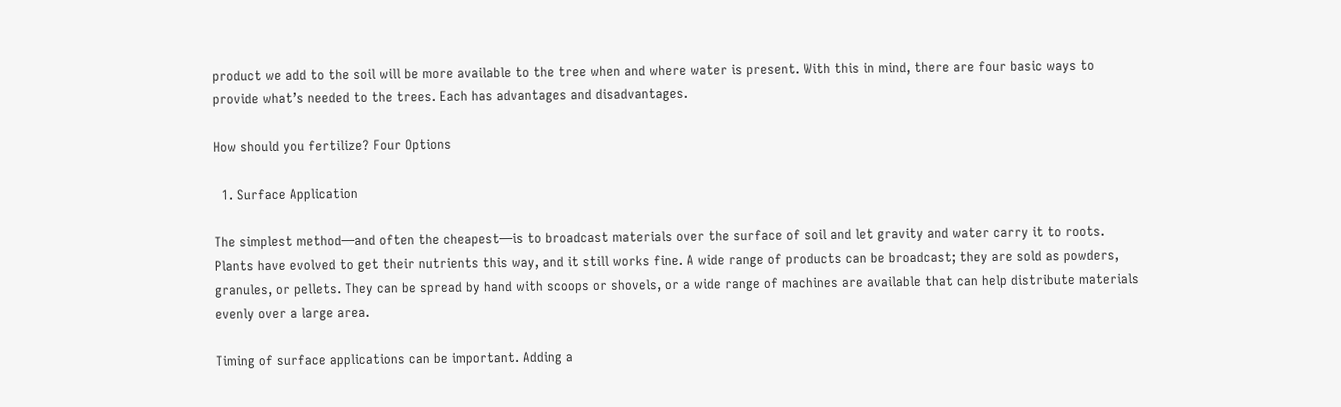product we add to the soil will be more available to the tree when and where water is present. With this in mind, there are four basic ways to provide what’s needed to the trees. Each has advantages and disadvantages.

How should you fertilize? Four Options

  1. Surface Application

The simplest method—and often the cheapest—is to broadcast materials over the surface of soil and let gravity and water carry it to roots. Plants have evolved to get their nutrients this way, and it still works fine. A wide range of products can be broadcast; they are sold as powders, granules, or pellets. They can be spread by hand with scoops or shovels, or a wide range of machines are available that can help distribute materials evenly over a large area.

Timing of surface applications can be important. Adding a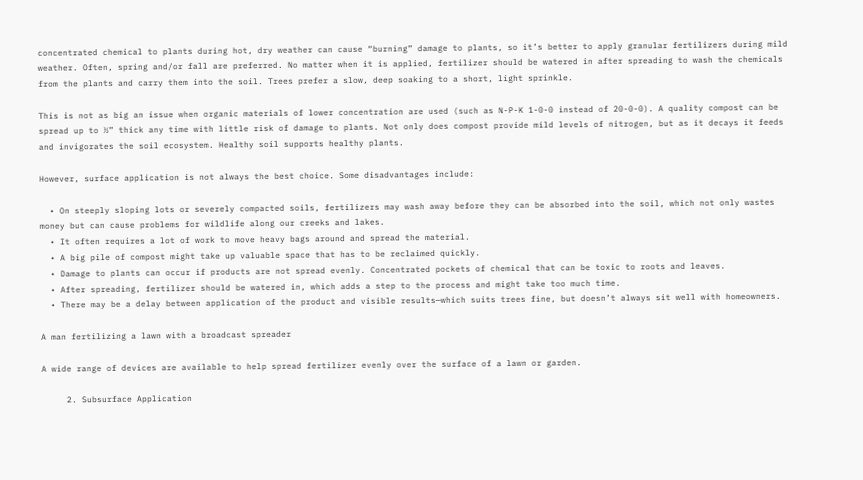concentrated chemical to plants during hot, dry weather can cause “burning” damage to plants, so it’s better to apply granular fertilizers during mild weather. Often, spring and/or fall are preferred. No matter when it is applied, fertilizer should be watered in after spreading to wash the chemicals from the plants and carry them into the soil. Trees prefer a slow, deep soaking to a short, light sprinkle.

This is not as big an issue when organic materials of lower concentration are used (such as N-P-K 1-0-0 instead of 20-0-0). A quality compost can be spread up to ½” thick any time with little risk of damage to plants. Not only does compost provide mild levels of nitrogen, but as it decays it feeds and invigorates the soil ecosystem. Healthy soil supports healthy plants.

However, surface application is not always the best choice. Some disadvantages include:

  • On steeply sloping lots or severely compacted soils, fertilizers may wash away before they can be absorbed into the soil, which not only wastes money but can cause problems for wildlife along our creeks and lakes.
  • It often requires a lot of work to move heavy bags around and spread the material.
  • A big pile of compost might take up valuable space that has to be reclaimed quickly.
  • Damage to plants can occur if products are not spread evenly. Concentrated pockets of chemical that can be toxic to roots and leaves.
  • After spreading, fertilizer should be watered in, which adds a step to the process and might take too much time.
  • There may be a delay between application of the product and visible results—which suits trees fine, but doesn’t always sit well with homeowners.

A man fertilizing a lawn with a broadcast spreader

A wide range of devices are available to help spread fertilizer evenly over the surface of a lawn or garden.

     2. Subsurface Application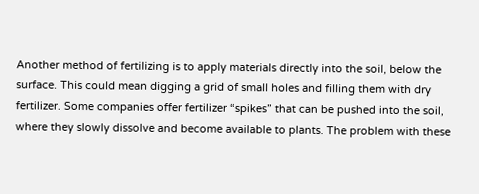Another method of fertilizing is to apply materials directly into the soil, below the surface. This could mean digging a grid of small holes and filling them with dry fertilizer. Some companies offer fertilizer “spikes” that can be pushed into the soil, where they slowly dissolve and become available to plants. The problem with these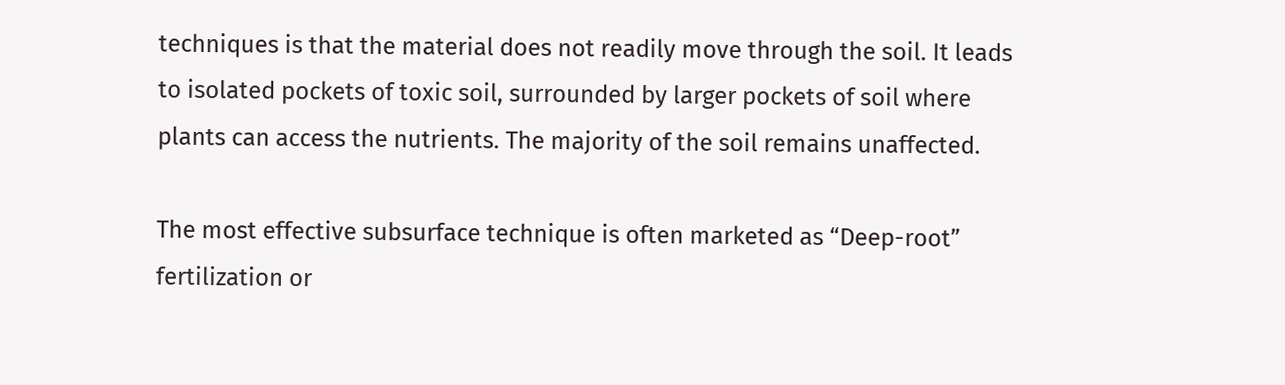techniques is that the material does not readily move through the soil. It leads to isolated pockets of toxic soil, surrounded by larger pockets of soil where plants can access the nutrients. The majority of the soil remains unaffected.

The most effective subsurface technique is often marketed as “Deep-root” fertilization or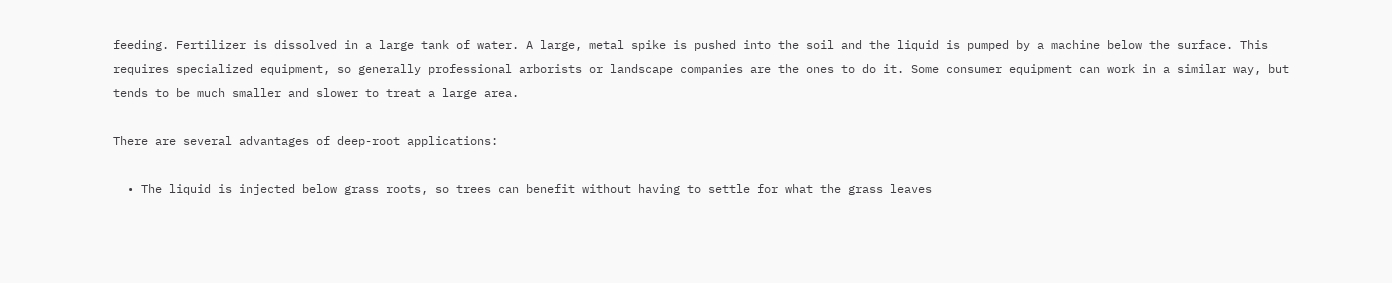feeding. Fertilizer is dissolved in a large tank of water. A large, metal spike is pushed into the soil and the liquid is pumped by a machine below the surface. This requires specialized equipment, so generally professional arborists or landscape companies are the ones to do it. Some consumer equipment can work in a similar way, but tends to be much smaller and slower to treat a large area.

There are several advantages of deep-root applications:

  • The liquid is injected below grass roots, so trees can benefit without having to settle for what the grass leaves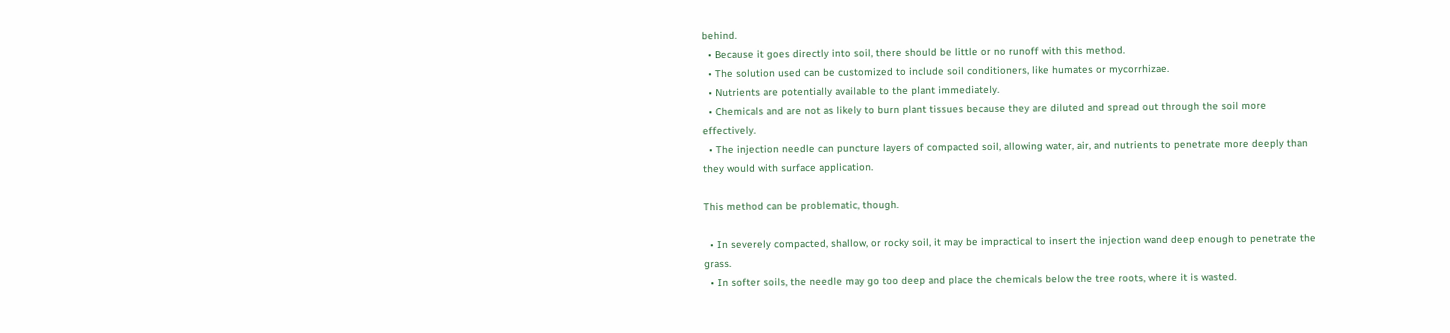behind.
  • Because it goes directly into soil, there should be little or no runoff with this method.
  • The solution used can be customized to include soil conditioners, like humates or mycorrhizae.
  • Nutrients are potentially available to the plant immediately.
  • Chemicals and are not as likely to burn plant tissues because they are diluted and spread out through the soil more effectively.
  • The injection needle can puncture layers of compacted soil, allowing water, air, and nutrients to penetrate more deeply than they would with surface application.

This method can be problematic, though.

  • In severely compacted, shallow, or rocky soil, it may be impractical to insert the injection wand deep enough to penetrate the grass.
  • In softer soils, the needle may go too deep and place the chemicals below the tree roots, where it is wasted.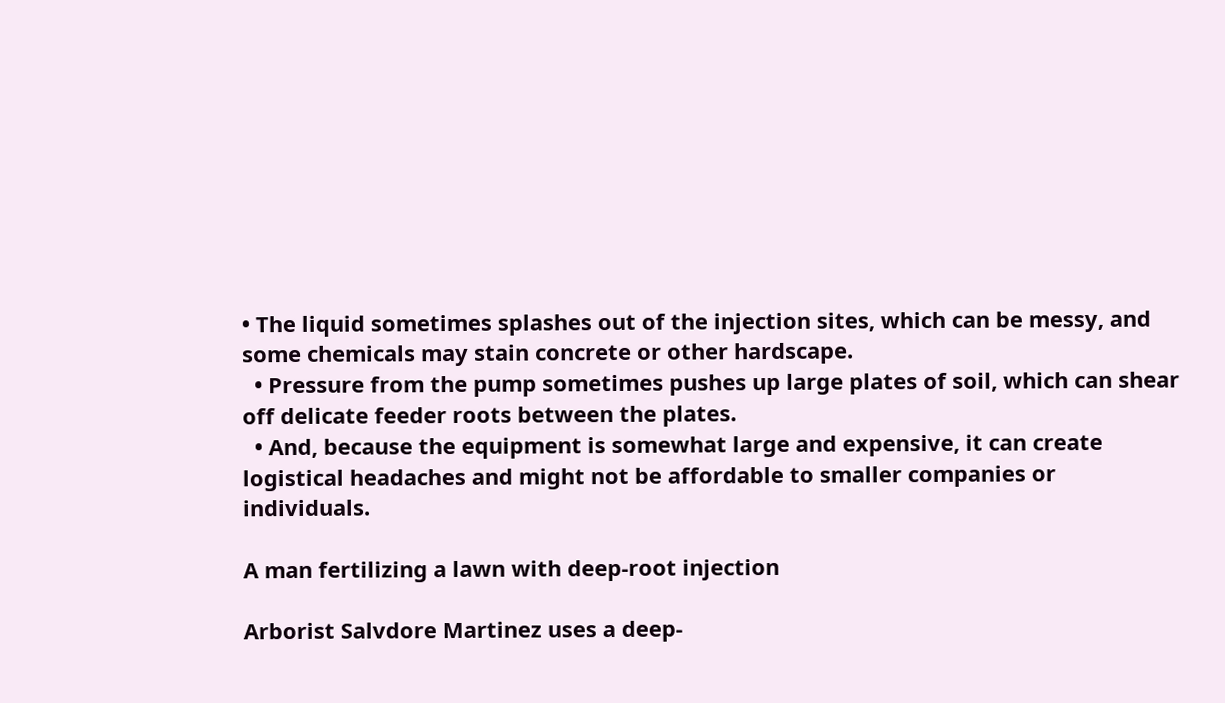• The liquid sometimes splashes out of the injection sites, which can be messy, and some chemicals may stain concrete or other hardscape.
  • Pressure from the pump sometimes pushes up large plates of soil, which can shear off delicate feeder roots between the plates.
  • And, because the equipment is somewhat large and expensive, it can create logistical headaches and might not be affordable to smaller companies or individuals.

A man fertilizing a lawn with deep-root injection

Arborist Salvdore Martinez uses a deep-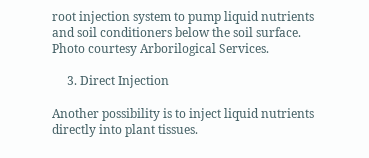root injection system to pump liquid nutrients and soil conditioners below the soil surface. Photo courtesy Arborilogical Services.

     3. Direct Injection

Another possibility is to inject liquid nutrients directly into plant tissues.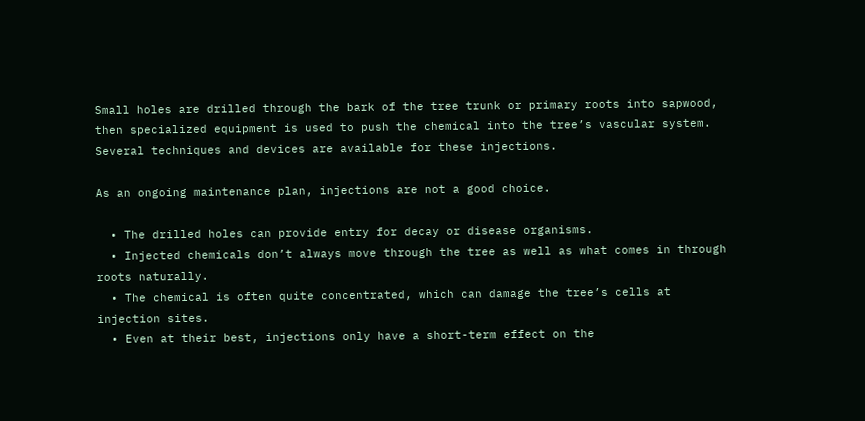Small holes are drilled through the bark of the tree trunk or primary roots into sapwood, then specialized equipment is used to push the chemical into the tree’s vascular system. Several techniques and devices are available for these injections.

As an ongoing maintenance plan, injections are not a good choice.

  • The drilled holes can provide entry for decay or disease organisms.
  • Injected chemicals don’t always move through the tree as well as what comes in through roots naturally.
  • The chemical is often quite concentrated, which can damage the tree’s cells at injection sites.
  • Even at their best, injections only have a short-term effect on the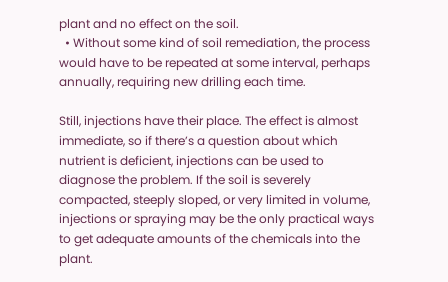plant and no effect on the soil.
  • Without some kind of soil remediation, the process would have to be repeated at some interval, perhaps annually, requiring new drilling each time.

Still, injections have their place. The effect is almost immediate, so if there’s a question about which nutrient is deficient, injections can be used to diagnose the problem. If the soil is severely compacted, steeply sloped, or very limited in volume, injections or spraying may be the only practical ways to get adequate amounts of the chemicals into the plant.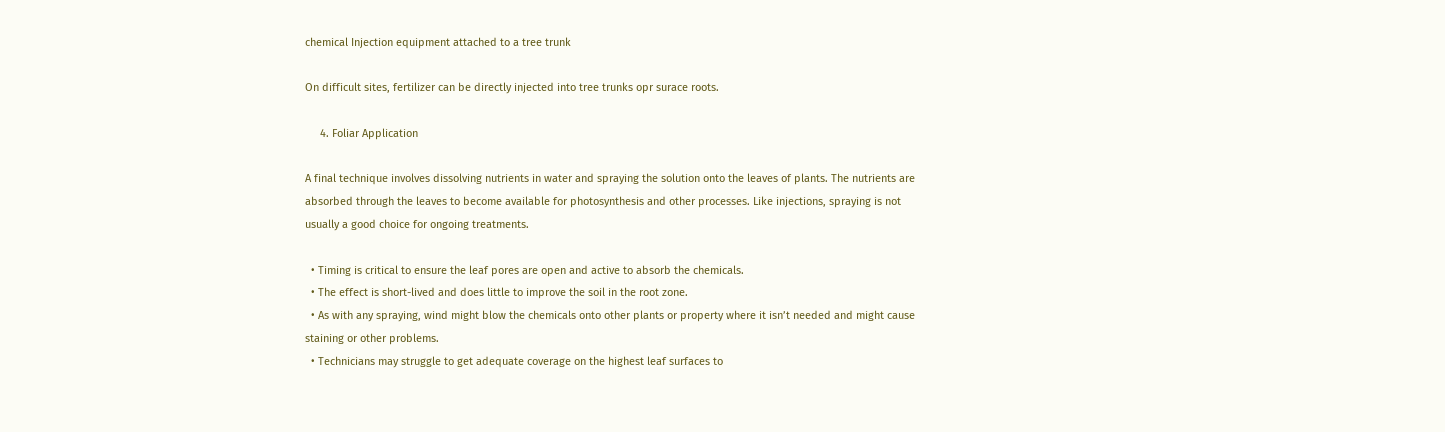chemical Injection equipment attached to a tree trunk

On difficult sites, fertilizer can be directly injected into tree trunks opr surace roots.

     4. Foliar Application

A final technique involves dissolving nutrients in water and spraying the solution onto the leaves of plants. The nutrients are absorbed through the leaves to become available for photosynthesis and other processes. Like injections, spraying is not usually a good choice for ongoing treatments.

  • Timing is critical to ensure the leaf pores are open and active to absorb the chemicals.
  • The effect is short-lived and does little to improve the soil in the root zone.
  • As with any spraying, wind might blow the chemicals onto other plants or property where it isn’t needed and might cause staining or other problems.
  • Technicians may struggle to get adequate coverage on the highest leaf surfaces to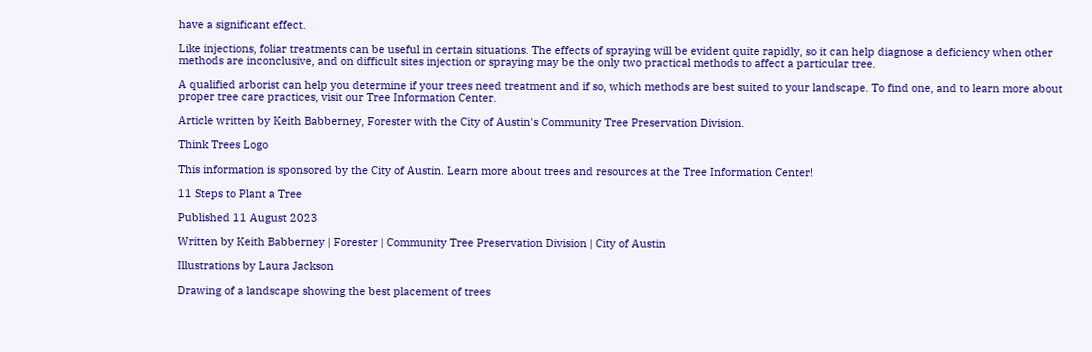have a significant effect.

Like injections, foliar treatments can be useful in certain situations. The effects of spraying will be evident quite rapidly, so it can help diagnose a deficiency when other methods are inconclusive, and on difficult sites injection or spraying may be the only two practical methods to affect a particular tree.

A qualified arborist can help you determine if your trees need treatment and if so, which methods are best suited to your landscape. To find one, and to learn more about proper tree care practices, visit our Tree Information Center.

Article written by Keith Babberney, Forester with the City of Austin's Community Tree Preservation Division.

Think Trees Logo

This information is sponsored by the City of Austin. Learn more about trees and resources at the Tree Information Center!

11 Steps to Plant a Tree

Published 11 August 2023

Written by Keith Babberney | Forester | Community Tree Preservation Division | City of Austin

Illustrations by Laura Jackson

Drawing of a landscape showing the best placement of trees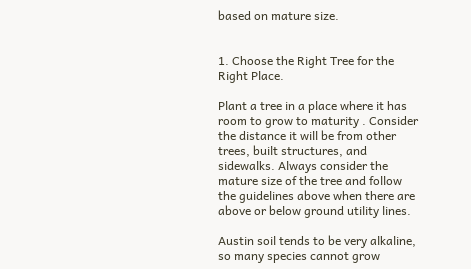based on mature size.


1. Choose the Right Tree for the Right Place.

Plant a tree in a place where it has room to grow to maturity . Consider the distance it will be from other trees, built structures, and sidewalks. Always consider the mature size of the tree and follow the guidelines above when there are above or below ground utility lines.

Austin soil tends to be very alkaline, so many species cannot grow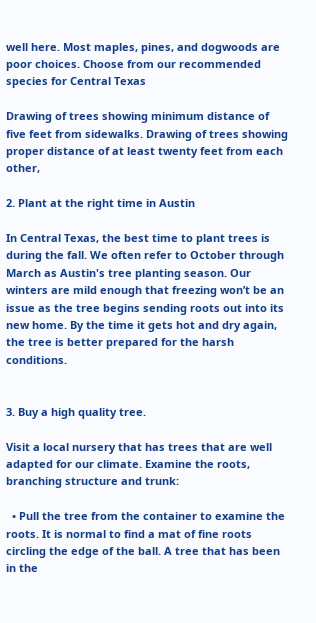well here. Most maples, pines, and dogwoods are poor choices. Choose from our recommended species for Central Texas

Drawing of trees showing minimum distance of five feet from sidewalks. Drawing of trees showing proper distance of at least twenty feet from each other,

2. Plant at the right time in Austin

In Central Texas, the best time to plant trees is during the fall. We often refer to October through March as Austin's tree planting season. Our winters are mild enough that freezing won’t be an issue as the tree begins sending roots out into its new home. By the time it gets hot and dry again, the tree is better prepared for the harsh conditions.


3. Buy a high quality tree.

Visit a local nursery that has trees that are well adapted for our climate. Examine the roots, branching structure and trunk:

  • Pull the tree from the container to examine the roots. It is normal to find a mat of fine roots circling the edge of the ball. A tree that has been in the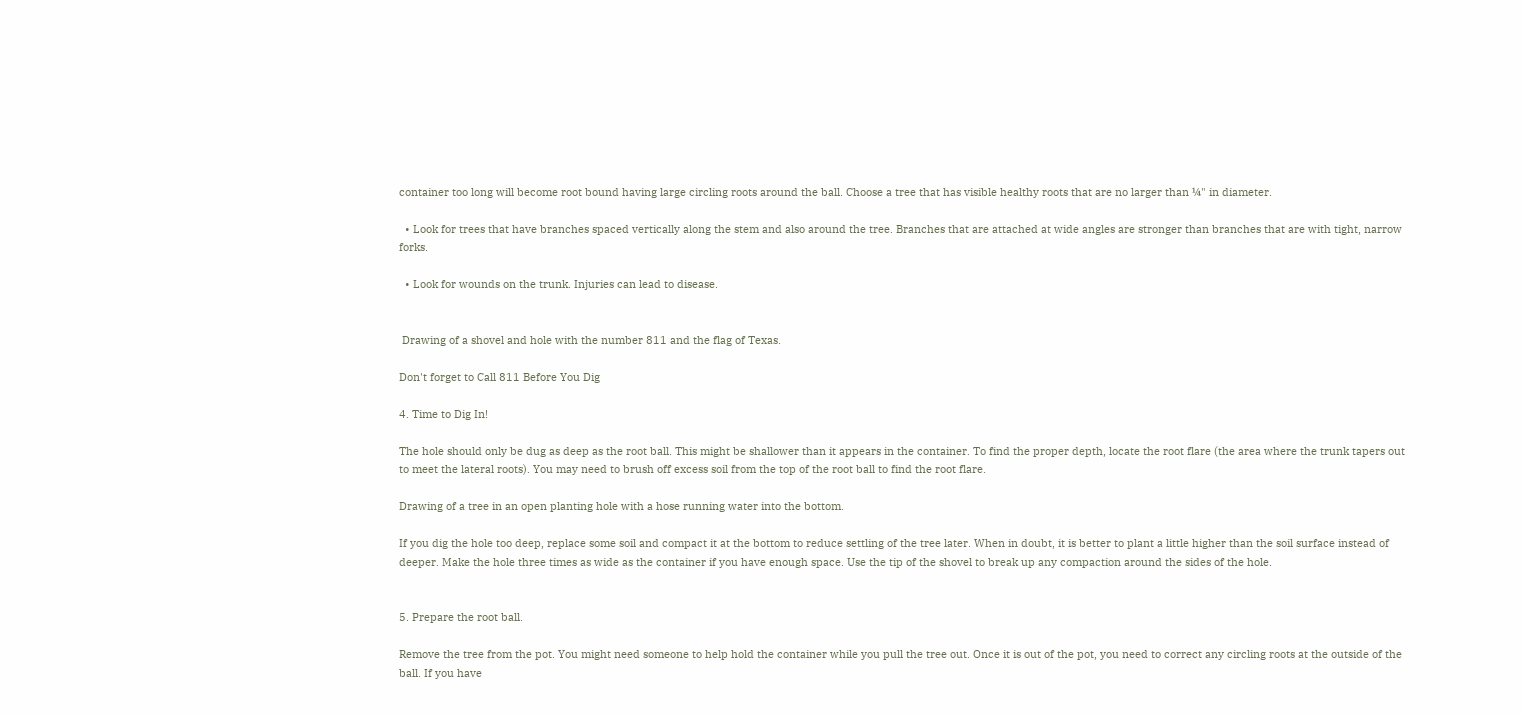container too long will become root bound having large circling roots around the ball. Choose a tree that has visible healthy roots that are no larger than ¼" in diameter.

  • Look for trees that have branches spaced vertically along the stem and also around the tree. Branches that are attached at wide angles are stronger than branches that are with tight, narrow forks.

  • Look for wounds on the trunk. Injuries can lead to disease.


 Drawing of a shovel and hole with the number 811 and the flag of Texas.

Don't forget to Call 811 Before You Dig

4. Time to Dig In!

The hole should only be dug as deep as the root ball. This might be shallower than it appears in the container. To find the proper depth, locate the root flare (the area where the trunk tapers out to meet the lateral roots). You may need to brush off excess soil from the top of the root ball to find the root flare.

Drawing of a tree in an open planting hole with a hose running water into the bottom.

If you dig the hole too deep, replace some soil and compact it at the bottom to reduce settling of the tree later. When in doubt, it is better to plant a little higher than the soil surface instead of deeper. Make the hole three times as wide as the container if you have enough space. Use the tip of the shovel to break up any compaction around the sides of the hole.


5. Prepare the root ball.

Remove the tree from the pot. You might need someone to help hold the container while you pull the tree out. Once it is out of the pot, you need to correct any circling roots at the outside of the ball. If you have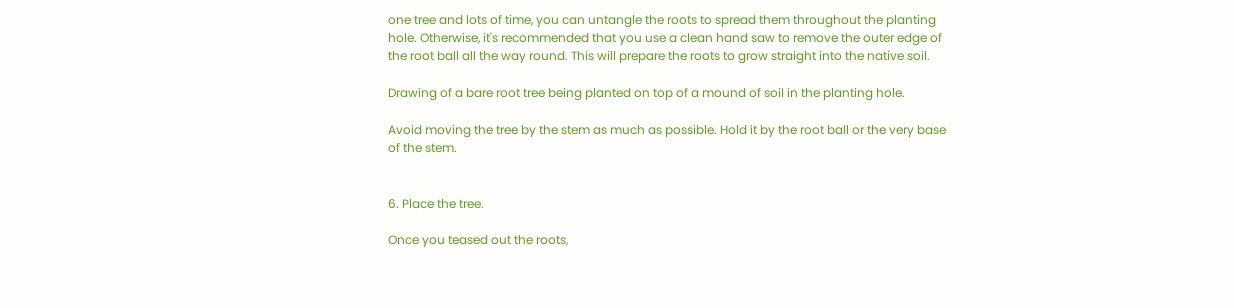one tree and lots of time, you can untangle the roots to spread them throughout the planting hole. Otherwise, it's recommended that you use a clean hand saw to remove the outer edge of the root ball all the way round. This will prepare the roots to grow straight into the native soil.

Drawing of a bare root tree being planted on top of a mound of soil in the planting hole.

Avoid moving the tree by the stem as much as possible. Hold it by the root ball or the very base of the stem.


6. Place the tree.

Once you teased out the roots,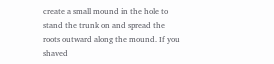create a small mound in the hole to stand the trunk on and spread the roots outward along the mound. If you shaved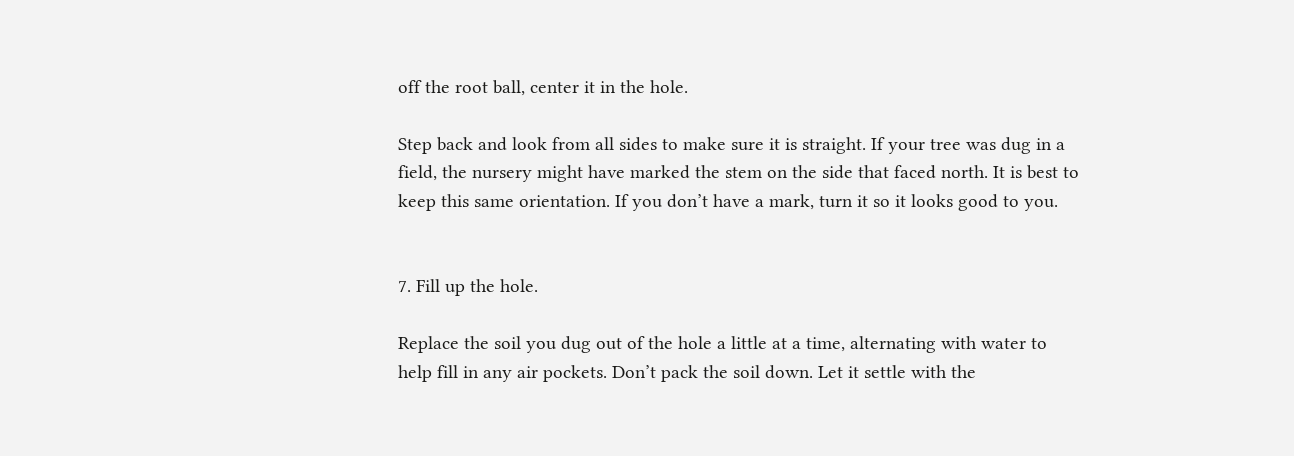off the root ball, center it in the hole.

Step back and look from all sides to make sure it is straight. If your tree was dug in a field, the nursery might have marked the stem on the side that faced north. It is best to keep this same orientation. If you don’t have a mark, turn it so it looks good to you.


7. Fill up the hole.

Replace the soil you dug out of the hole a little at a time, alternating with water to help fill in any air pockets. Don’t pack the soil down. Let it settle with the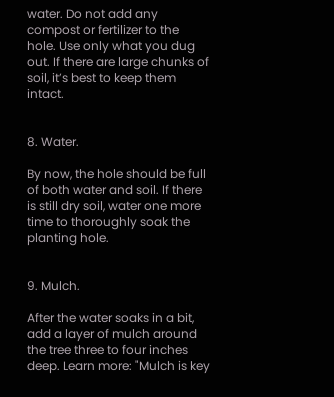water. Do not add any compost or fertilizer to the hole. Use only what you dug out. If there are large chunks of soil, it’s best to keep them intact.


8. Water.

By now, the hole should be full of both water and soil. If there is still dry soil, water one more time to thoroughly soak the planting hole.


9. Mulch.

After the water soaks in a bit, add a layer of mulch around the tree three to four inches deep. Learn more: "Mulch is key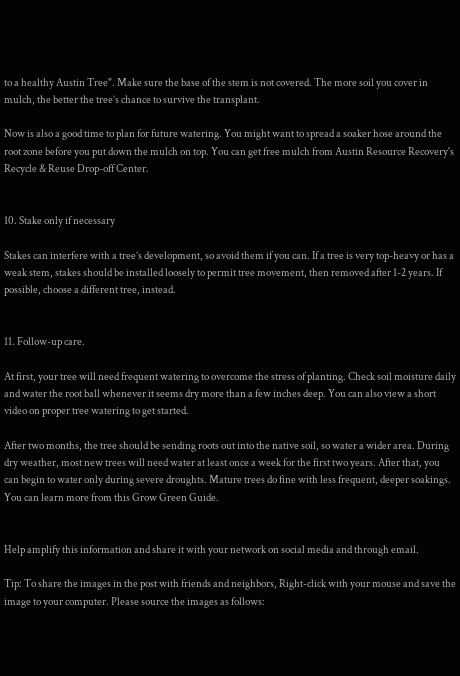to a healthy Austin Tree". Make sure the base of the stem is not covered. The more soil you cover in mulch, the better the tree’s chance to survive the transplant.

Now is also a good time to plan for future watering. You might want to spread a soaker hose around the root zone before you put down the mulch on top. You can get free mulch from Austin Resource Recovery's Recycle & Reuse Drop-off Center.


10. Stake only if necessary

Stakes can interfere with a tree’s development, so avoid them if you can. If a tree is very top-heavy or has a weak stem, stakes should be installed loosely to permit tree movement, then removed after 1-2 years. If possible, choose a different tree, instead.


11. Follow-up care.

At first, your tree will need frequent watering to overcome the stress of planting. Check soil moisture daily and water the root ball whenever it seems dry more than a few inches deep. You can also view a short video on proper tree watering to get started.

After two months, the tree should be sending roots out into the native soil, so water a wider area. During dry weather, most new trees will need water at least once a week for the first two years. After that, you can begin to water only during severe droughts. Mature trees do fine with less frequent, deeper soakings. You can learn more from this Grow Green Guide.


Help amplify this information and share it with your network on social media and through email.

Tip: To share the images in the post with friends and neighbors, Right-click with your mouse and save the image to your computer. Please source the images as follows: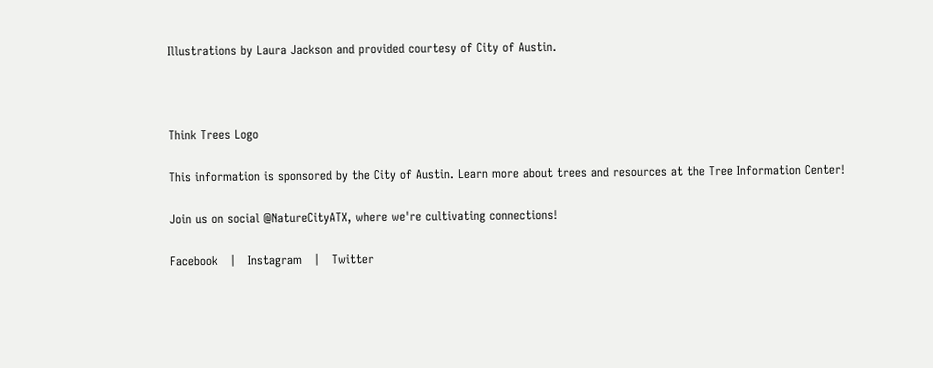Illustrations by Laura Jackson and provided courtesy of City of Austin.



Think Trees Logo

This information is sponsored by the City of Austin. Learn more about trees and resources at the Tree Information Center!

Join us on social @NatureCityATX, where we're cultivating connections!

Facebook   |   Instagram   |   Twitter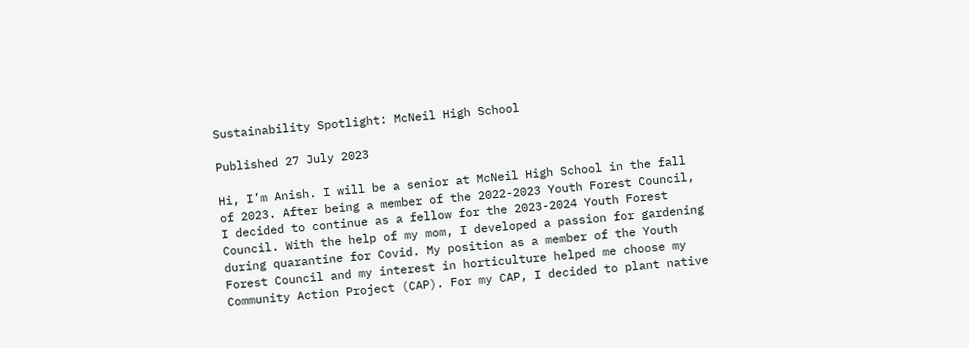Sustainability Spotlight: McNeil High School

Published 27 July 2023

Hi, I’m Anish. I will be a senior at McNeil High School in the fall of 2023. After being a member of the 2022-2023 Youth Forest Council, I decided to continue as a fellow for the 2023-2024 Youth Forest Council. With the help of my mom, I developed a passion for gardening during quarantine for Covid. My position as a member of the Youth Forest Council and my interest in horticulture helped me choose my Community Action Project (CAP). For my CAP, I decided to plant native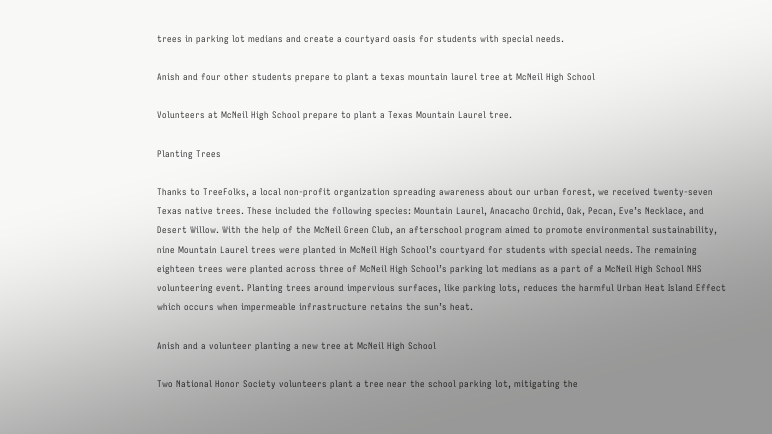trees in parking lot medians and create a courtyard oasis for students with special needs.

Anish and four other students prepare to plant a texas mountain laurel tree at McNeil High School

Volunteers at McNeil High School prepare to plant a Texas Mountain Laurel tree.

Planting Trees

Thanks to TreeFolks, a local non-profit organization spreading awareness about our urban forest, we received twenty-seven Texas native trees. These included the following species: Mountain Laurel, Anacacho Orchid, Oak, Pecan, Eve’s Necklace, and Desert Willow. With the help of the McNeil Green Club, an afterschool program aimed to promote environmental sustainability, nine Mountain Laurel trees were planted in McNeil High School’s courtyard for students with special needs. The remaining eighteen trees were planted across three of McNeil High School’s parking lot medians as a part of a McNeil High School NHS volunteering event. Planting trees around impervious surfaces, like parking lots, reduces the harmful Urban Heat Island Effect which occurs when impermeable infrastructure retains the sun’s heat.

Anish and a volunteer planting a new tree at McNeil High School

Two National Honor Society volunteers plant a tree near the school parking lot, mitigating the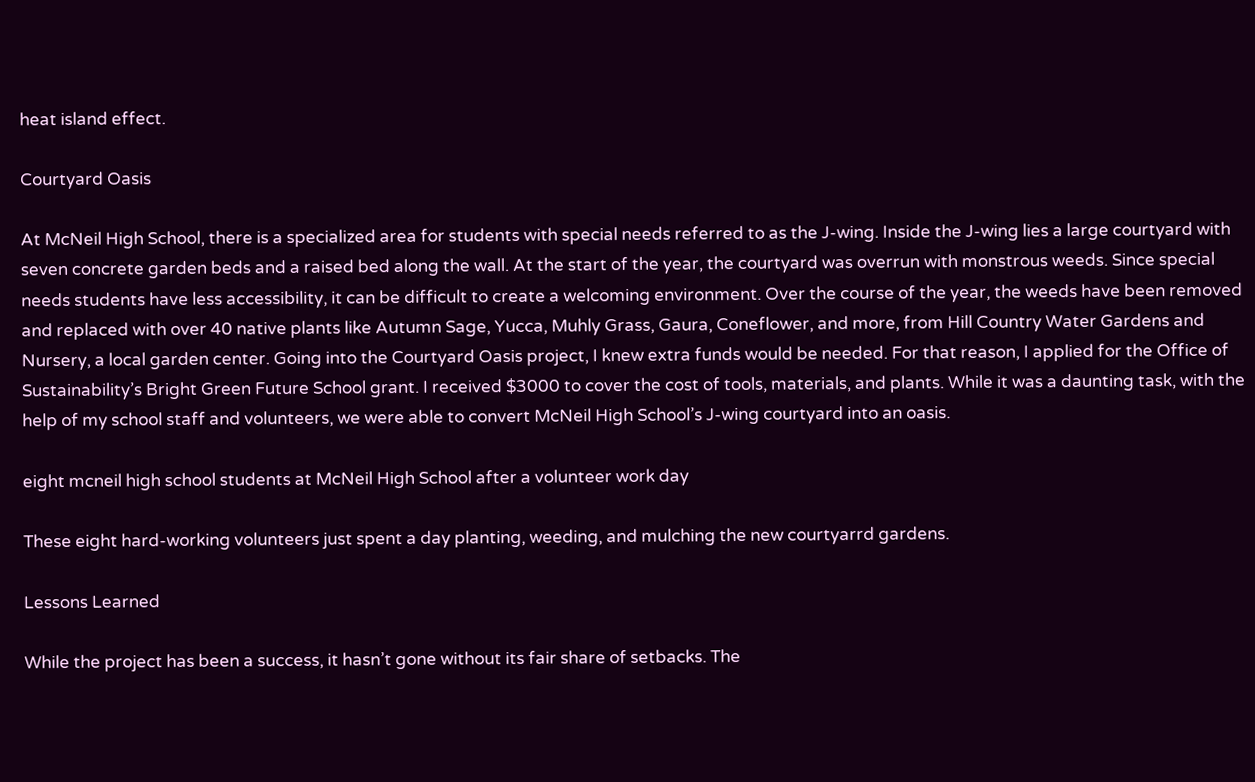heat island effect.

Courtyard Oasis

At McNeil High School, there is a specialized area for students with special needs referred to as the J-wing. Inside the J-wing lies a large courtyard with seven concrete garden beds and a raised bed along the wall. At the start of the year, the courtyard was overrun with monstrous weeds. Since special needs students have less accessibility, it can be difficult to create a welcoming environment. Over the course of the year, the weeds have been removed and replaced with over 40 native plants like Autumn Sage, Yucca, Muhly Grass, Gaura, Coneflower, and more, from Hill Country Water Gardens and Nursery, a local garden center. Going into the Courtyard Oasis project, I knew extra funds would be needed. For that reason, I applied for the Office of Sustainability’s Bright Green Future School grant. I received $3000 to cover the cost of tools, materials, and plants. While it was a daunting task, with the help of my school staff and volunteers, we were able to convert McNeil High School’s J-wing courtyard into an oasis.

eight mcneil high school students at McNeil High School after a volunteer work day

These eight hard-working volunteers just spent a day planting, weeding, and mulching the new courtyarrd gardens.

Lessons Learned

While the project has been a success, it hasn’t gone without its fair share of setbacks. The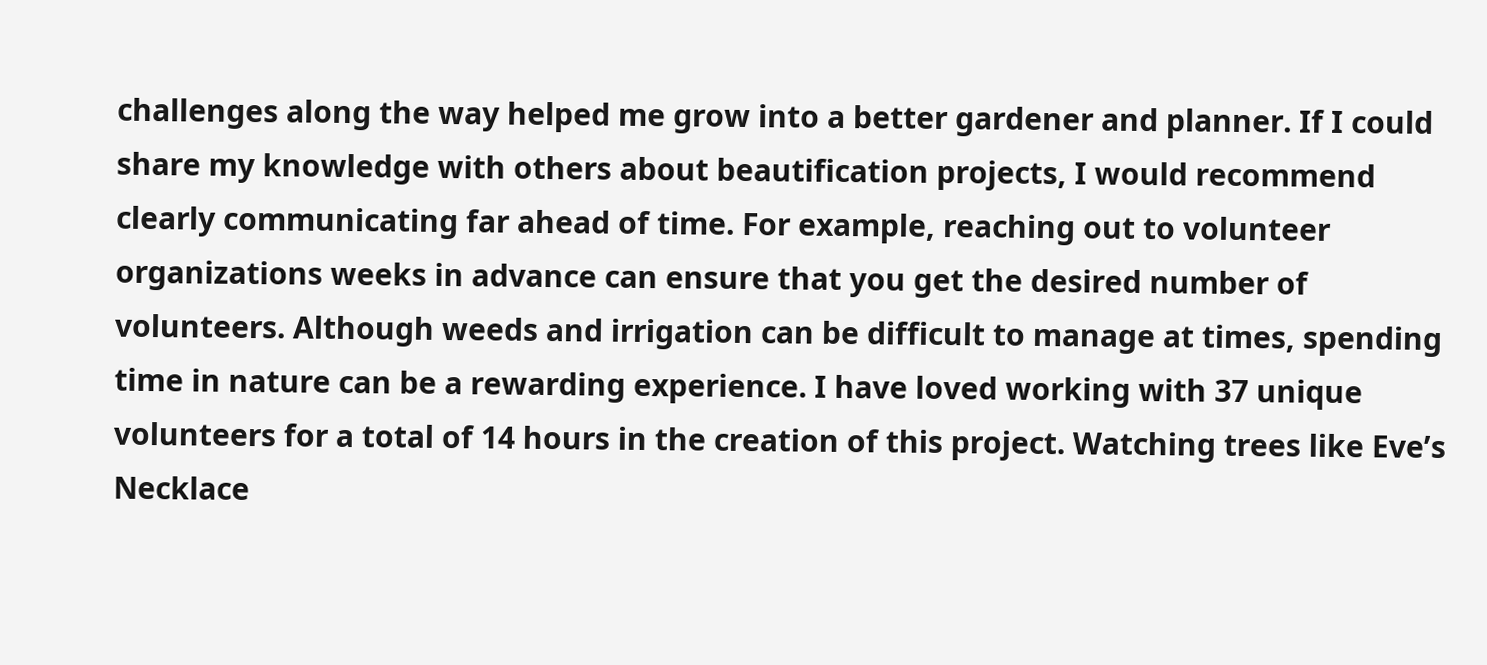challenges along the way helped me grow into a better gardener and planner. If I could share my knowledge with others about beautification projects, I would recommend clearly communicating far ahead of time. For example, reaching out to volunteer organizations weeks in advance can ensure that you get the desired number of volunteers. Although weeds and irrigation can be difficult to manage at times, spending time in nature can be a rewarding experience. I have loved working with 37 unique volunteers for a total of 14 hours in the creation of this project. Watching trees like Eve’s Necklace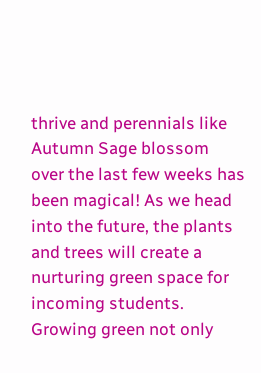thrive and perennials like Autumn Sage blossom over the last few weeks has been magical! As we head into the future, the plants and trees will create a nurturing green space for incoming students. Growing green not only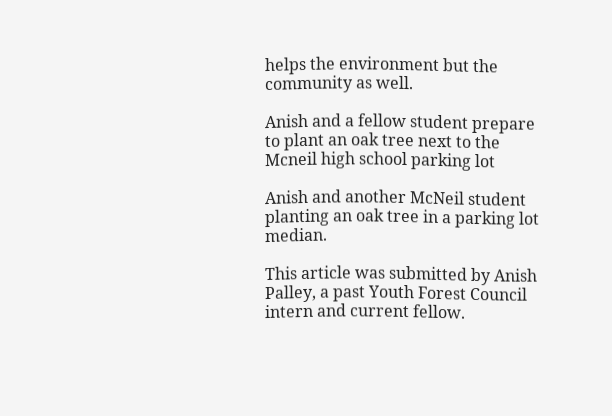helps the environment but the community as well.

Anish and a fellow student prepare to plant an oak tree next to the Mcneil high school parking lot

Anish and another McNeil student planting an oak tree in a parking lot median.

This article was submitted by Anish Palley, a past Youth Forest Council intern and current fellow.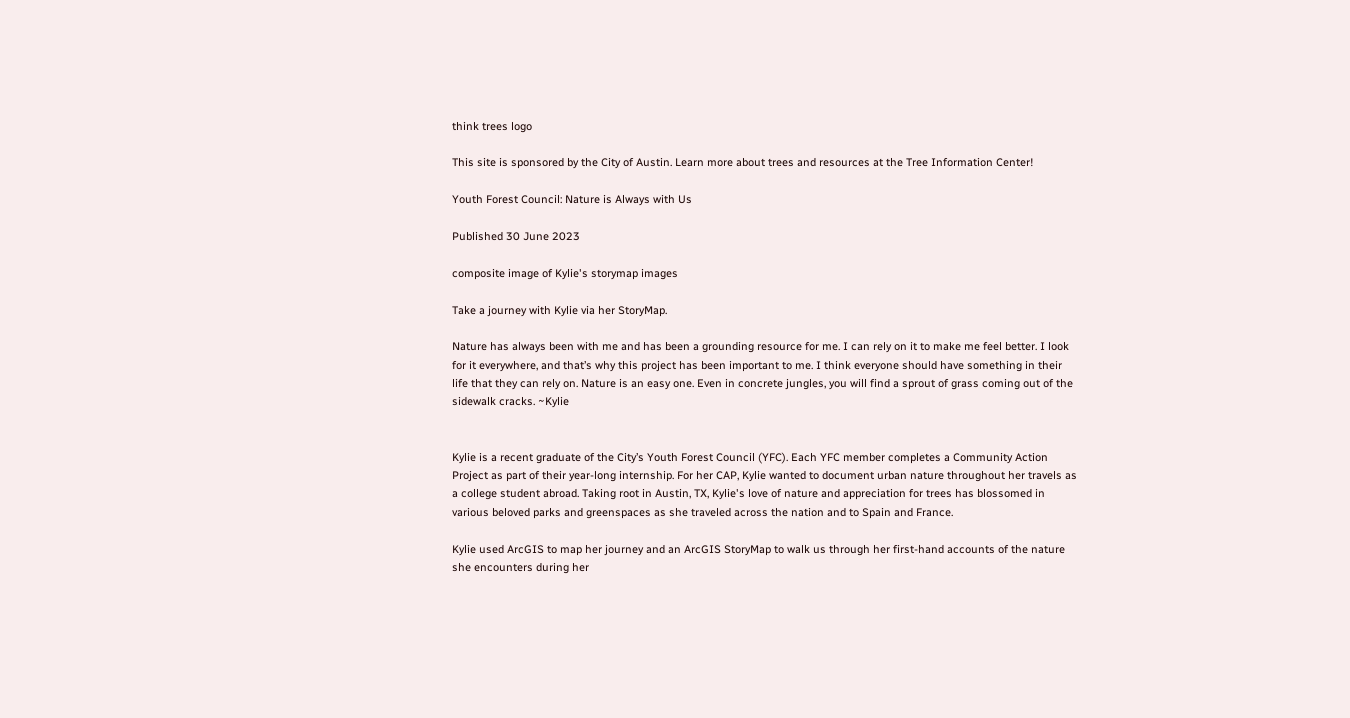think trees logo

This site is sponsored by the City of Austin. Learn more about trees and resources at the Tree Information Center!

Youth Forest Council: Nature is Always with Us

Published 30 June 2023

composite image of Kylie's storymap images

Take a journey with Kylie via her StoryMap.

Nature has always been with me and has been a grounding resource for me. I can rely on it to make me feel better. I look for it everywhere, and that’s why this project has been important to me. I think everyone should have something in their life that they can rely on. Nature is an easy one. Even in concrete jungles, you will find a sprout of grass coming out of the sidewalk cracks. ~Kylie


Kylie is a recent graduate of the City’s Youth Forest Council (YFC). Each YFC member completes a Community Action Project as part of their year-long internship. For her CAP, Kylie wanted to document urban nature throughout her travels as a college student abroad. Taking root in Austin, TX, Kylie's love of nature and appreciation for trees has blossomed in various beloved parks and greenspaces as she traveled across the nation and to Spain and France.

Kylie used ArcGIS to map her journey and an ArcGIS StoryMap to walk us through her first-hand accounts of the nature she encounters during her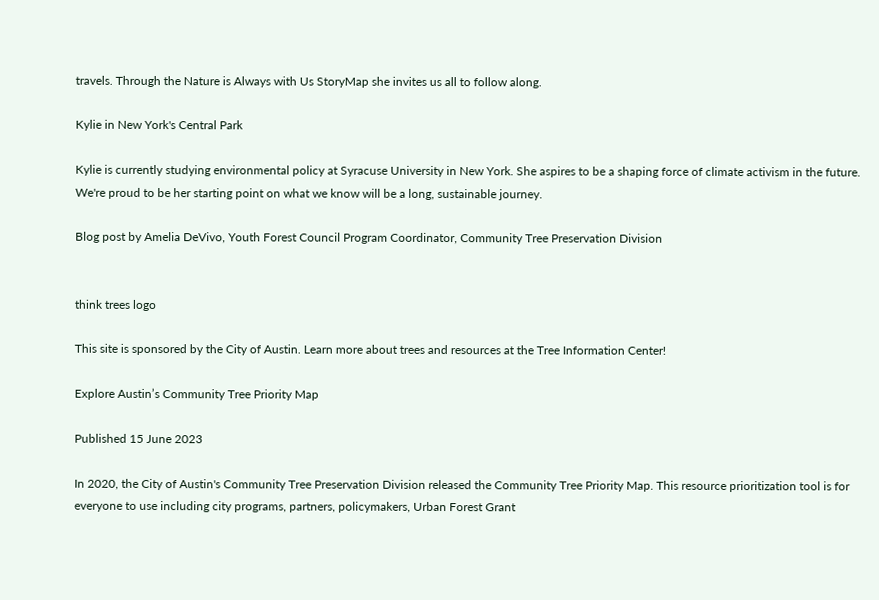travels. Through the Nature is Always with Us StoryMap she invites us all to follow along.

Kylie in New York's Central Park

Kylie is currently studying environmental policy at Syracuse University in New York. She aspires to be a shaping force of climate activism in the future. We're proud to be her starting point on what we know will be a long, sustainable journey.

Blog post by Amelia DeVivo, Youth Forest Council Program Coordinator, Community Tree Preservation Division


think trees logo

This site is sponsored by the City of Austin. Learn more about trees and resources at the Tree Information Center!

Explore Austin’s Community Tree Priority Map

Published 15 June 2023

In 2020, the City of Austin's Community Tree Preservation Division released the Community Tree Priority Map. This resource prioritization tool is for everyone to use including city programs, partners, policymakers, Urban Forest Grant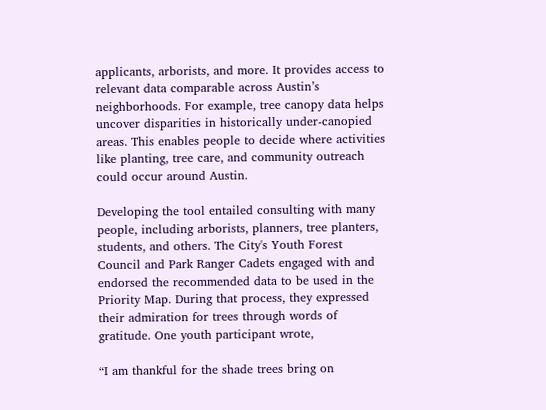applicants, arborists, and more. It provides access to relevant data comparable across Austin’s neighborhoods. For example, tree canopy data helps uncover disparities in historically under-canopied areas. This enables people to decide where activities like planting, tree care, and community outreach could occur around Austin.

Developing the tool entailed consulting with many people, including arborists, planners, tree planters, students, and others. The City's Youth Forest Council and Park Ranger Cadets engaged with and endorsed the recommended data to be used in the Priority Map. During that process, they expressed their admiration for trees through words of gratitude. One youth participant wrote,

“I am thankful for the shade trees bring on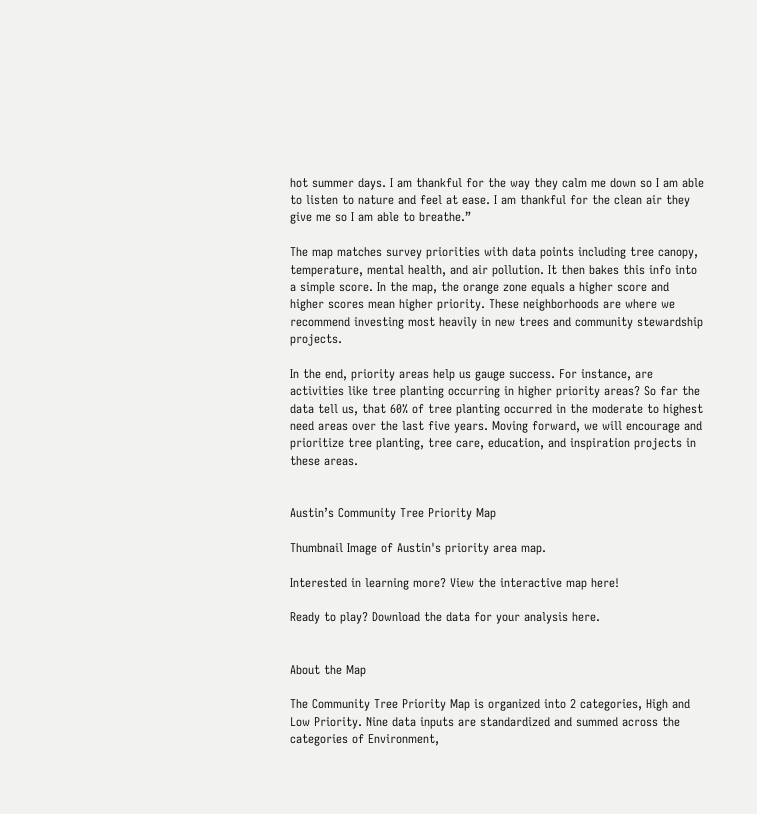hot summer days. I am thankful for the way they calm me down so I am able to listen to nature and feel at ease. I am thankful for the clean air they give me so I am able to breathe.”

The map matches survey priorities with data points including tree canopy, temperature, mental health, and air pollution. It then bakes this info into a simple score. In the map, the orange zone equals a higher score and higher scores mean higher priority. These neighborhoods are where we recommend investing most heavily in new trees and community stewardship projects.

In the end, priority areas help us gauge success. For instance, are activities like tree planting occurring in higher priority areas? So far the data tell us, that 60% of tree planting occurred in the moderate to highest need areas over the last five years. Moving forward, we will encourage and prioritize tree planting, tree care, education, and inspiration projects in these areas.


Austin’s Community Tree Priority Map

Thumbnail Image of Austin's priority area map.

Interested in learning more? View the interactive map here!

Ready to play? Download the data for your analysis here.


About the Map

The Community Tree Priority Map is organized into 2 categories, High and Low Priority. Nine data inputs are standardized and summed across the categories of Environment,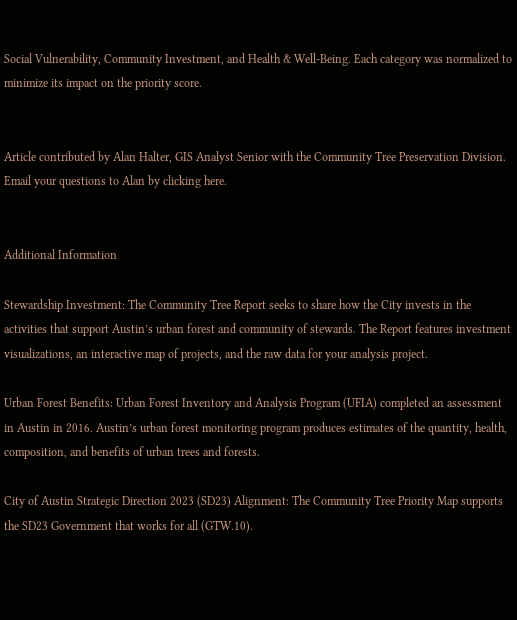Social Vulnerability, Community Investment, and Health & Well-Being. Each category was normalized to minimize its impact on the priority score.


Article contributed by Alan Halter, GIS Analyst Senior with the Community Tree Preservation Division. Email your questions to Alan by clicking here.


Additional Information

Stewardship Investment: The Community Tree Report seeks to share how the City invests in the activities that support Austin’s urban forest and community of stewards. The Report features investment visualizations, an interactive map of projects, and the raw data for your analysis project.

Urban Forest Benefits: Urban Forest Inventory and Analysis Program (UFIA) completed an assessment in Austin in 2016. Austin’s urban forest monitoring program produces estimates of the quantity, health, composition, and benefits of urban trees and forests.

City of Austin Strategic Direction 2023 (SD23) Alignment: The Community Tree Priority Map supports the SD23 Government that works for all (GTW.10).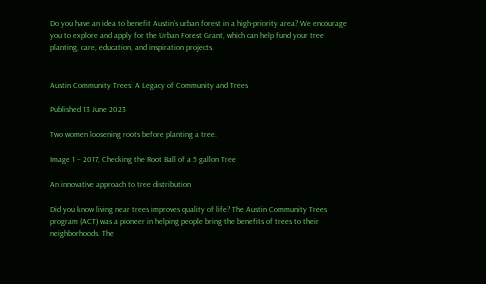Do you have an idea to benefit Austin's urban forest in a high-priority area? We encourage you to explore and apply for the Urban Forest Grant, which can help fund your tree planting, care, education, and inspiration projects.


Austin Community Trees: A Legacy of Community and Trees

Published 13 June 2023

Two women loosening roots before planting a tree.

Image 1 – 2017, Checking the Root Ball of a 5 gallon Tree

An innovative approach to tree distribution

Did you know living near trees improves quality of life? The Austin Community Trees program (ACT) was a pioneer in helping people bring the benefits of trees to their neighborhoods. The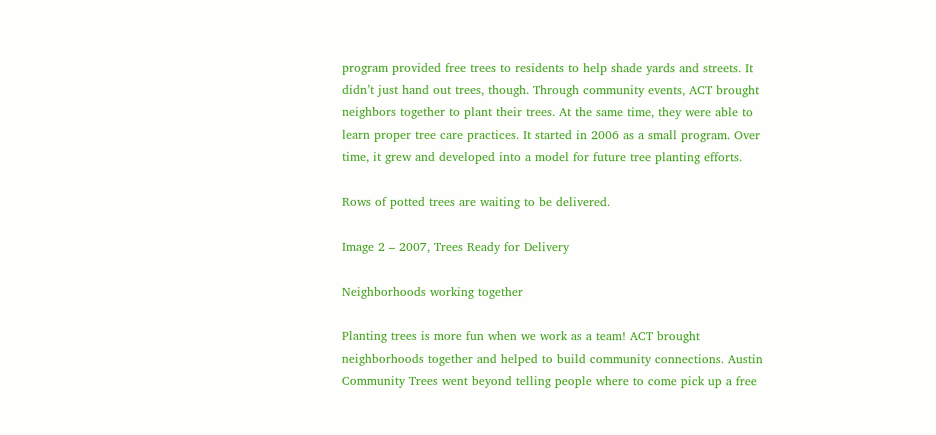program provided free trees to residents to help shade yards and streets. It didn’t just hand out trees, though. Through community events, ACT brought neighbors together to plant their trees. At the same time, they were able to learn proper tree care practices. It started in 2006 as a small program. Over time, it grew and developed into a model for future tree planting efforts.

Rows of potted trees are waiting to be delivered.

Image 2 – 2007, Trees Ready for Delivery

Neighborhoods working together

Planting trees is more fun when we work as a team! ACT brought neighborhoods together and helped to build community connections. Austin Community Trees went beyond telling people where to come pick up a free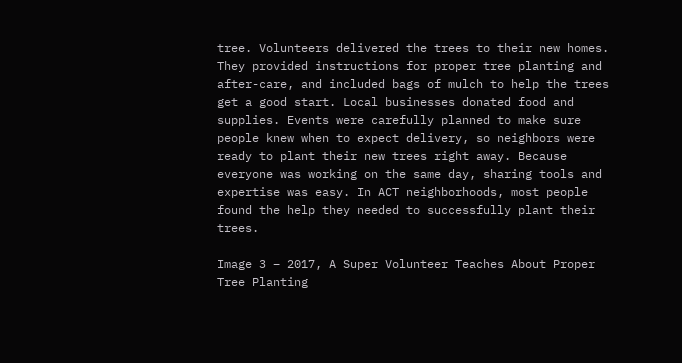tree. Volunteers delivered the trees to their new homes. They provided instructions for proper tree planting and after-care, and included bags of mulch to help the trees get a good start. Local businesses donated food and supplies. Events were carefully planned to make sure people knew when to expect delivery, so neighbors were ready to plant their new trees right away. Because everyone was working on the same day, sharing tools and expertise was easy. In ACT neighborhoods, most people found the help they needed to successfully plant their trees.

Image 3 – 2017, A Super Volunteer Teaches About Proper Tree Planting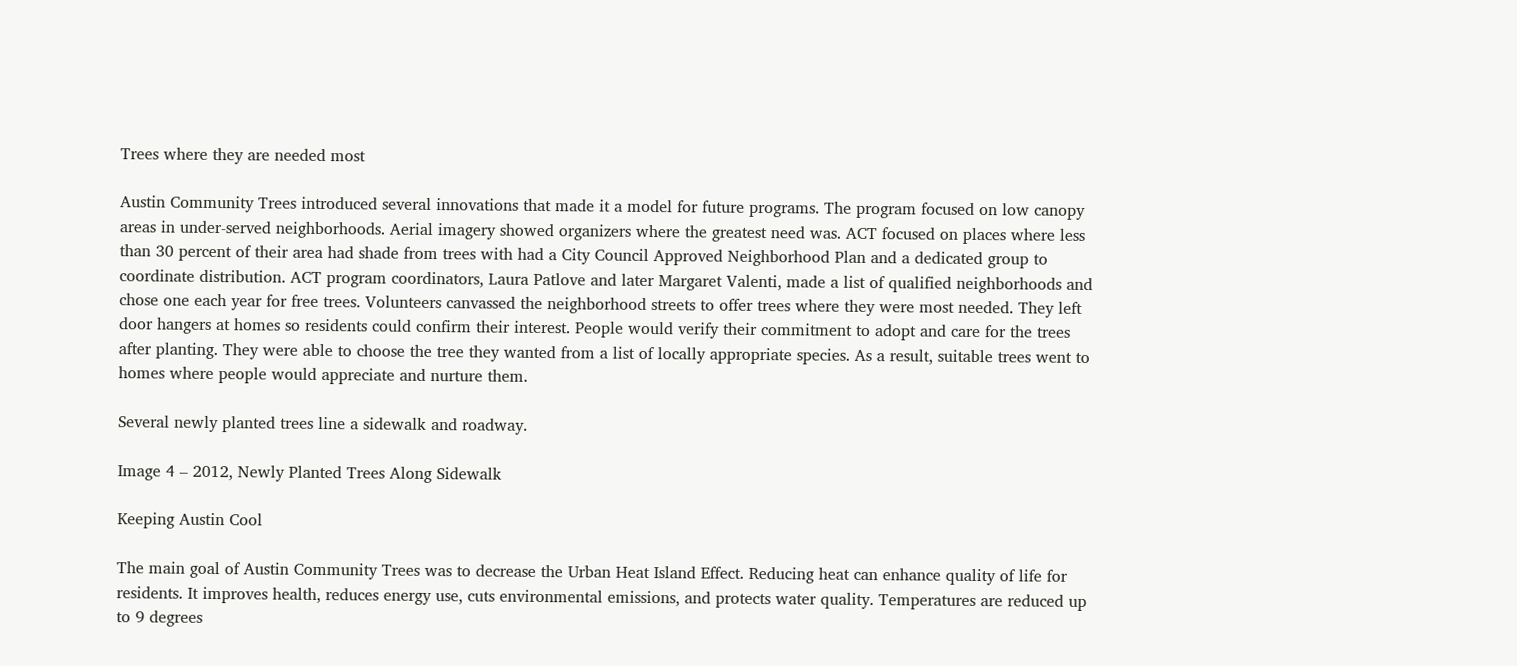Trees where they are needed most

Austin Community Trees introduced several innovations that made it a model for future programs. The program focused on low canopy areas in under-served neighborhoods. Aerial imagery showed organizers where the greatest need was. ACT focused on places where less than 30 percent of their area had shade from trees with had a City Council Approved Neighborhood Plan and a dedicated group to coordinate distribution. ACT program coordinators, Laura Patlove and later Margaret Valenti, made a list of qualified neighborhoods and chose one each year for free trees. Volunteers canvassed the neighborhood streets to offer trees where they were most needed. They left door hangers at homes so residents could confirm their interest. People would verify their commitment to adopt and care for the trees after planting. They were able to choose the tree they wanted from a list of locally appropriate species. As a result, suitable trees went to homes where people would appreciate and nurture them.

Several newly planted trees line a sidewalk and roadway.

Image 4 – 2012, Newly Planted Trees Along Sidewalk

Keeping Austin Cool

The main goal of Austin Community Trees was to decrease the Urban Heat Island Effect. Reducing heat can enhance quality of life for residents. It improves health, reduces energy use, cuts environmental emissions, and protects water quality. Temperatures are reduced up to 9 degrees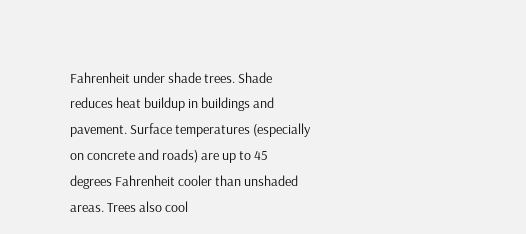Fahrenheit under shade trees. Shade reduces heat buildup in buildings and pavement. Surface temperatures (especially on concrete and roads) are up to 45 degrees Fahrenheit cooler than unshaded areas. Trees also cool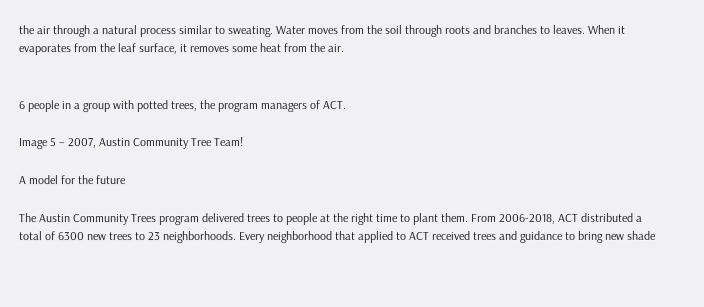the air through a natural process similar to sweating. Water moves from the soil through roots and branches to leaves. When it evaporates from the leaf surface, it removes some heat from the air.


6 people in a group with potted trees, the program managers of ACT.

Image 5 – 2007, Austin Community Tree Team!

A model for the future

The Austin Community Trees program delivered trees to people at the right time to plant them. From 2006-2018, ACT distributed a total of 6300 new trees to 23 neighborhoods. Every neighborhood that applied to ACT received trees and guidance to bring new shade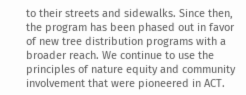to their streets and sidewalks. Since then, the program has been phased out in favor of new tree distribution programs with a broader reach. We continue to use the principles of nature equity and community involvement that were pioneered in ACT.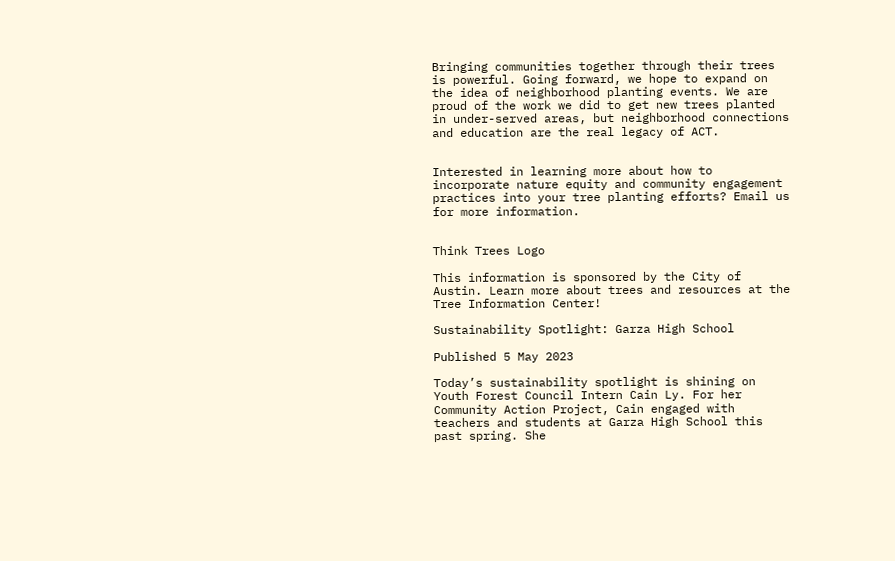Bringing communities together through their trees is powerful. Going forward, we hope to expand on the idea of neighborhood planting events. We are proud of the work we did to get new trees planted in under-served areas, but neighborhood connections and education are the real legacy of ACT.


Interested in learning more about how to incorporate nature equity and community engagement practices into your tree planting efforts? Email us for more information.


Think Trees Logo

This information is sponsored by the City of Austin. Learn more about trees and resources at the Tree Information Center!

Sustainability Spotlight: Garza High School

Published 5 May 2023

Today’s sustainability spotlight is shining on Youth Forest Council Intern Cain Ly. For her Community Action Project, Cain engaged with teachers and students at Garza High School this past spring. She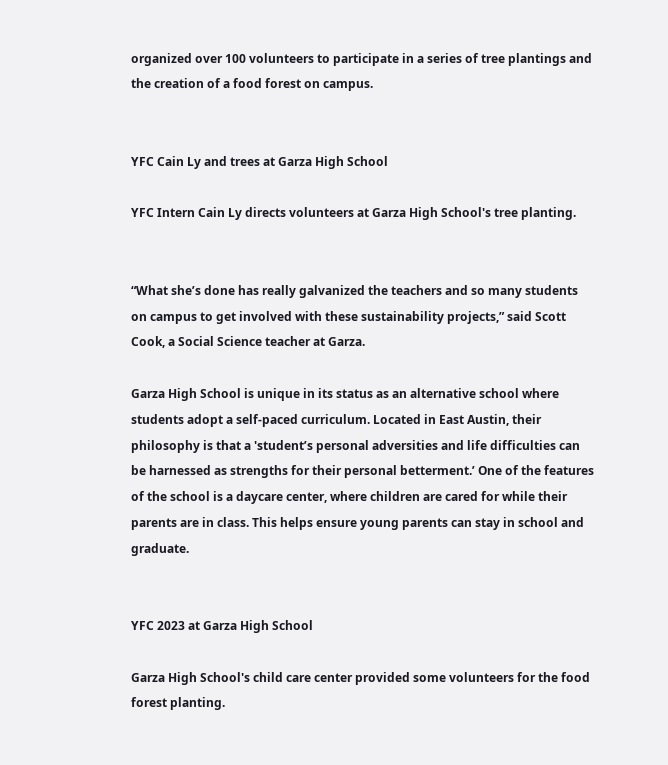organized over 100 volunteers to participate in a series of tree plantings and the creation of a food forest on campus.


YFC Cain Ly and trees at Garza High School

YFC Intern Cain Ly directs volunteers at Garza High School's tree planting.


“What she’s done has really galvanized the teachers and so many students on campus to get involved with these sustainability projects,” said Scott Cook, a Social Science teacher at Garza.

Garza High School is unique in its status as an alternative school where students adopt a self-paced curriculum. Located in East Austin, their philosophy is that a 'student’s personal adversities and life difficulties can be harnessed as strengths for their personal betterment.’ One of the features of the school is a daycare center, where children are cared for while their parents are in class. This helps ensure young parents can stay in school and graduate.


YFC 2023 at Garza High School

Garza High School's child care center provided some volunteers for the food forest planting.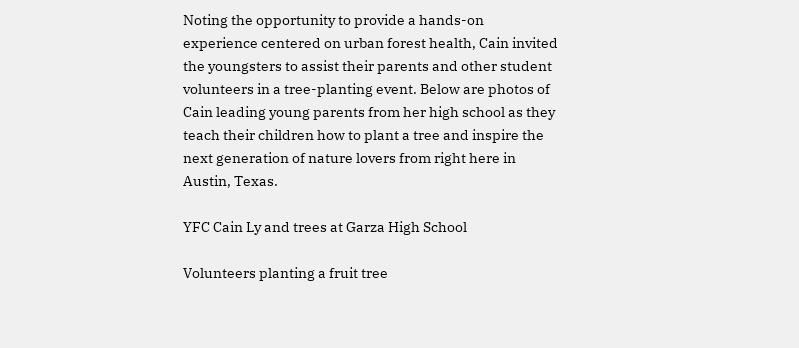Noting the opportunity to provide a hands-on experience centered on urban forest health, Cain invited the youngsters to assist their parents and other student volunteers in a tree-planting event. Below are photos of Cain leading young parents from her high school as they teach their children how to plant a tree and inspire the next generation of nature lovers from right here in Austin, Texas.

YFC Cain Ly and trees at Garza High School

Volunteers planting a fruit tree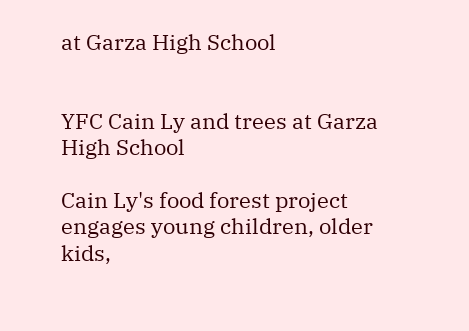at Garza High School


YFC Cain Ly and trees at Garza High School

Cain Ly's food forest project engages young children, older kids,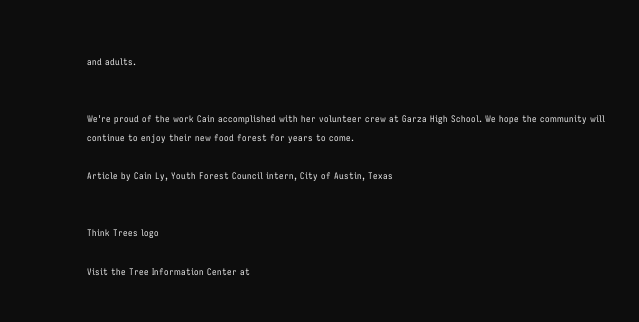and adults.


We're proud of the work Cain accomplished with her volunteer crew at Garza High School. We hope the community will continue to enjoy their new food forest for years to come.

Article by Cain Ly, Youth Forest Council intern, City of Austin, Texas


Think Trees logo

Visit the Tree Information Center at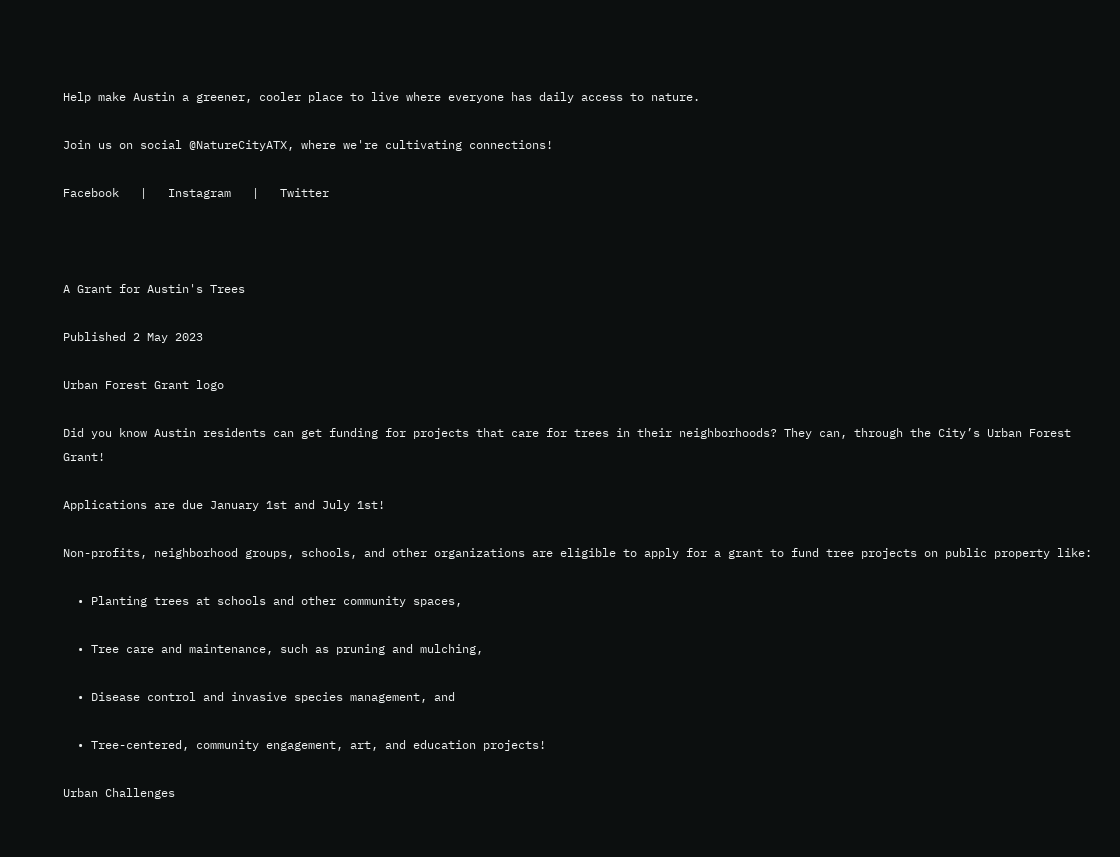Help make Austin a greener, cooler place to live where everyone has daily access to nature.

Join us on social @NatureCityATX, where we're cultivating connections!

Facebook   |   Instagram   |   Twitter



A Grant for Austin's Trees

Published 2 May 2023

Urban Forest Grant logo

Did you know Austin residents can get funding for projects that care for trees in their neighborhoods? They can, through the City’s Urban Forest Grant!

Applications are due January 1st and July 1st!

Non-profits, neighborhood groups, schools, and other organizations are eligible to apply for a grant to fund tree projects on public property like:

  • Planting trees at schools and other community spaces,

  • Tree care and maintenance, such as pruning and mulching,

  • Disease control and invasive species management, and

  • Tree-centered, community engagement, art, and education projects!

Urban Challenges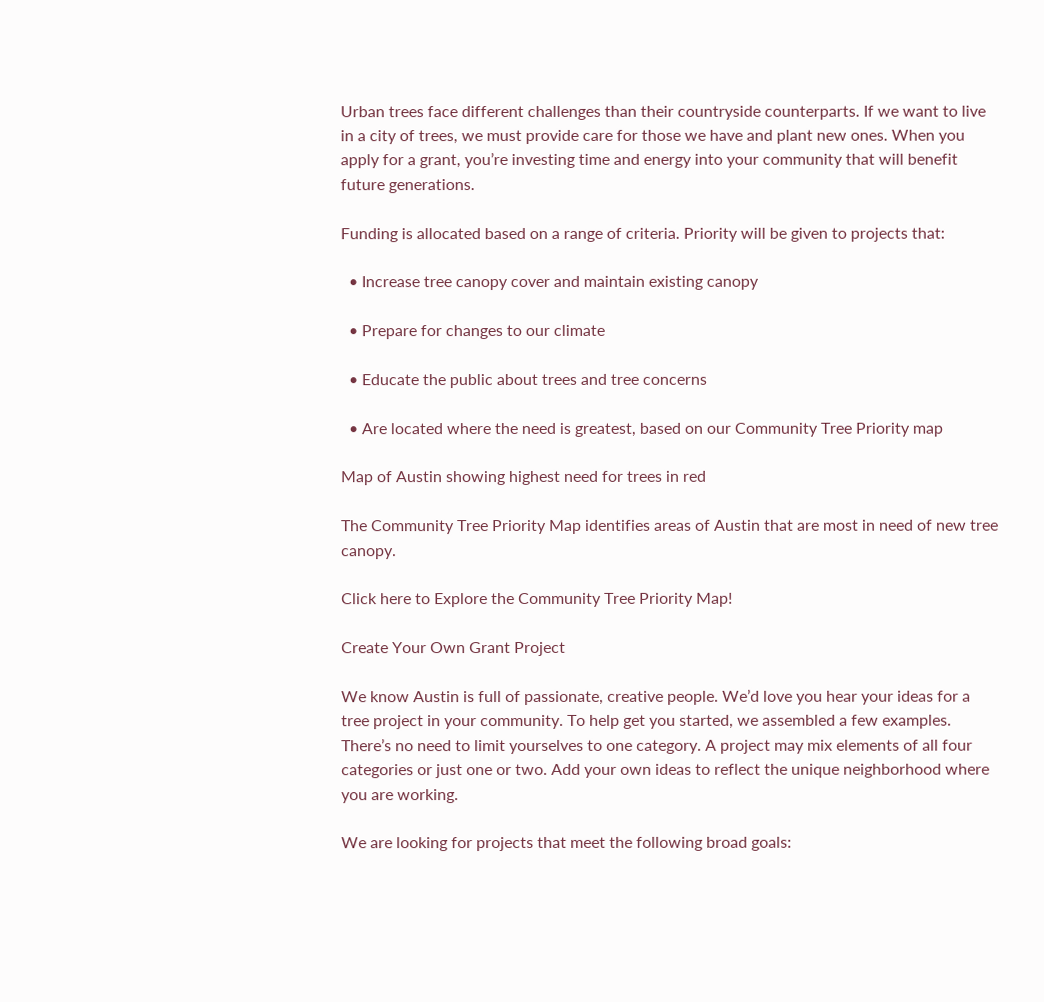Urban trees face different challenges than their countryside counterparts. If we want to live in a city of trees, we must provide care for those we have and plant new ones. When you apply for a grant, you’re investing time and energy into your community that will benefit future generations.

Funding is allocated based on a range of criteria. Priority will be given to projects that:

  • Increase tree canopy cover and maintain existing canopy

  • Prepare for changes to our climate

  • Educate the public about trees and tree concerns

  • Are located where the need is greatest, based on our Community Tree Priority map

Map of Austin showing highest need for trees in red

The Community Tree Priority Map identifies areas of Austin that are most in need of new tree canopy.

Click here to Explore the Community Tree Priority Map!

Create Your Own Grant Project

We know Austin is full of passionate, creative people. We’d love you hear your ideas for a tree project in your community. To help get you started, we assembled a few examples. There’s no need to limit yourselves to one category. A project may mix elements of all four categories or just one or two. Add your own ideas to reflect the unique neighborhood where you are working.

We are looking for projects that meet the following broad goals: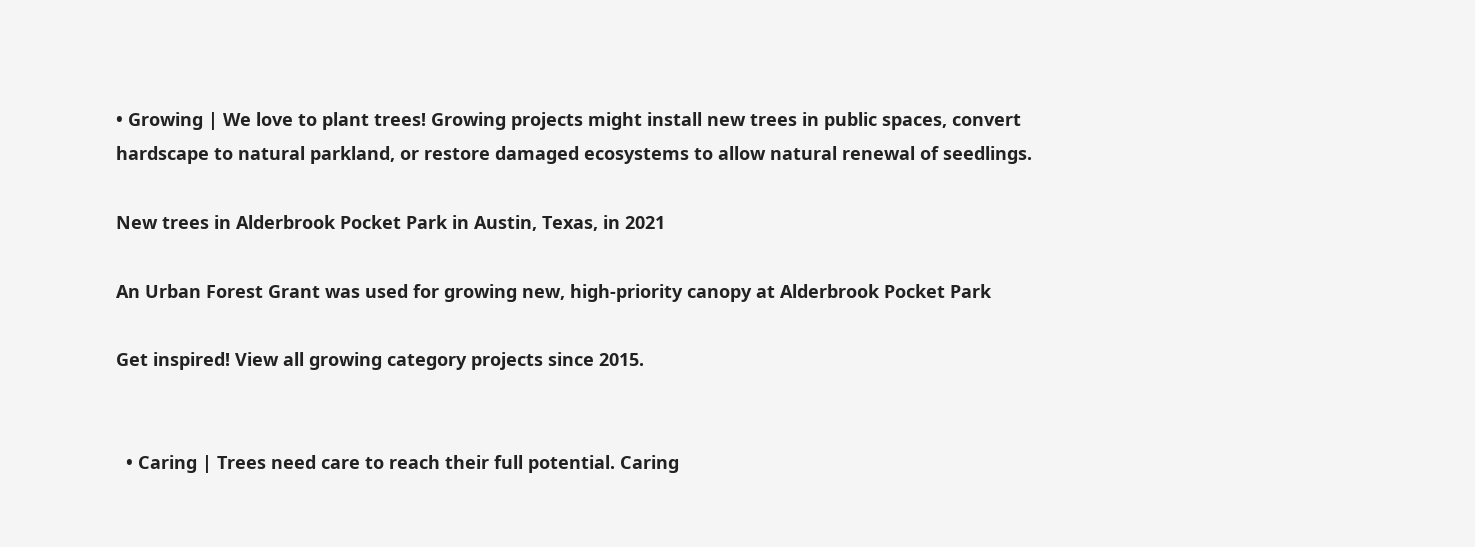• Growing | We love to plant trees! Growing projects might install new trees in public spaces, convert hardscape to natural parkland, or restore damaged ecosystems to allow natural renewal of seedlings.

New trees in Alderbrook Pocket Park in Austin, Texas, in 2021

An Urban Forest Grant was used for growing new, high-priority canopy at Alderbrook Pocket Park

Get inspired! View all growing category projects since 2015.


  • Caring | Trees need care to reach their full potential. Caring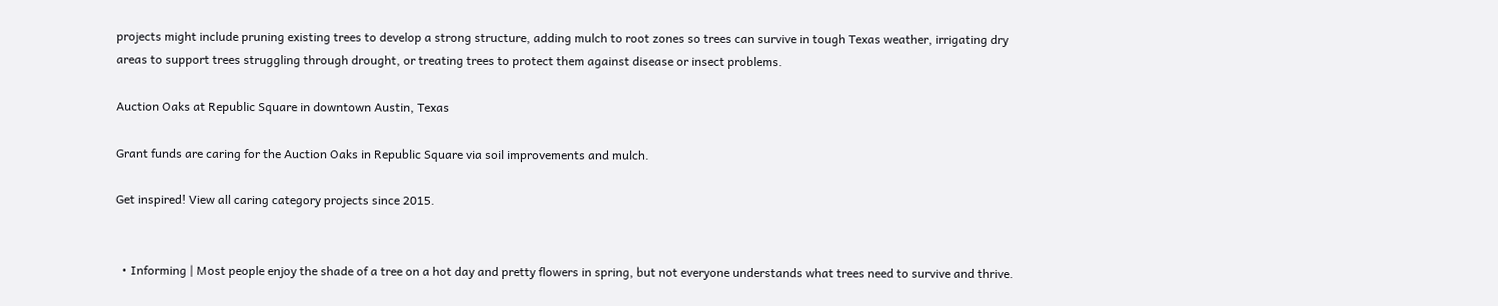projects might include pruning existing trees to develop a strong structure, adding mulch to root zones so trees can survive in tough Texas weather, irrigating dry areas to support trees struggling through drought, or treating trees to protect them against disease or insect problems.

Auction Oaks at Republic Square in downtown Austin, Texas

Grant funds are caring for the Auction Oaks in Republic Square via soil improvements and mulch.

Get inspired! View all caring category projects since 2015.


  • Informing | Most people enjoy the shade of a tree on a hot day and pretty flowers in spring, but not everyone understands what trees need to survive and thrive.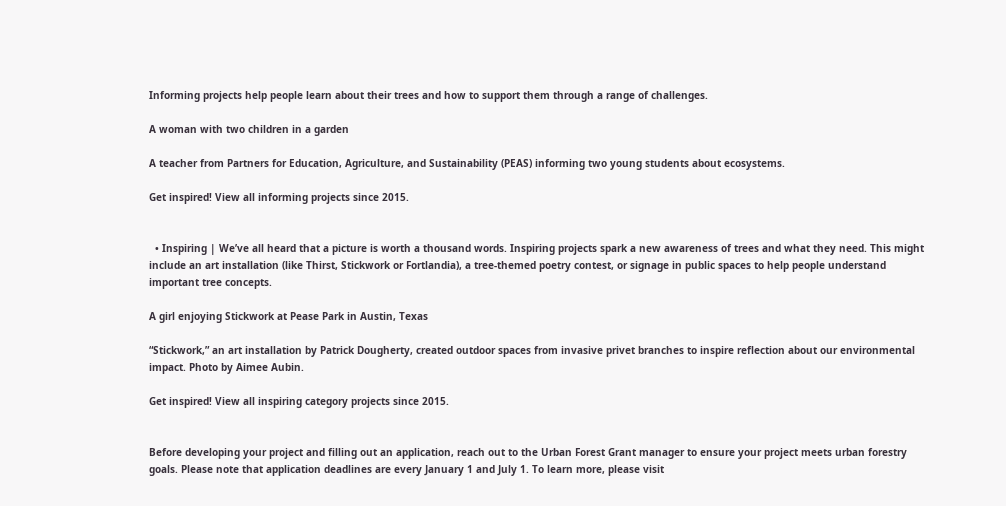Informing projects help people learn about their trees and how to support them through a range of challenges.

A woman with two children in a garden

A teacher from Partners for Education, Agriculture, and Sustainability (PEAS) informing two young students about ecosystems.

Get inspired! View all informing projects since 2015.


  • Inspiring | We’ve all heard that a picture is worth a thousand words. Inspiring projects spark a new awareness of trees and what they need. This might include an art installation (like Thirst, Stickwork or Fortlandia), a tree-themed poetry contest, or signage in public spaces to help people understand important tree concepts.

A girl enjoying Stickwork at Pease Park in Austin, Texas

“Stickwork,” an art installation by Patrick Dougherty, created outdoor spaces from invasive privet branches to inspire reflection about our environmental impact. Photo by Aimee Aubin.

Get inspired! View all inspiring category projects since 2015.


Before developing your project and filling out an application, reach out to the Urban Forest Grant manager to ensure your project meets urban forestry goals. Please note that application deadlines are every January 1 and July 1. To learn more, please visit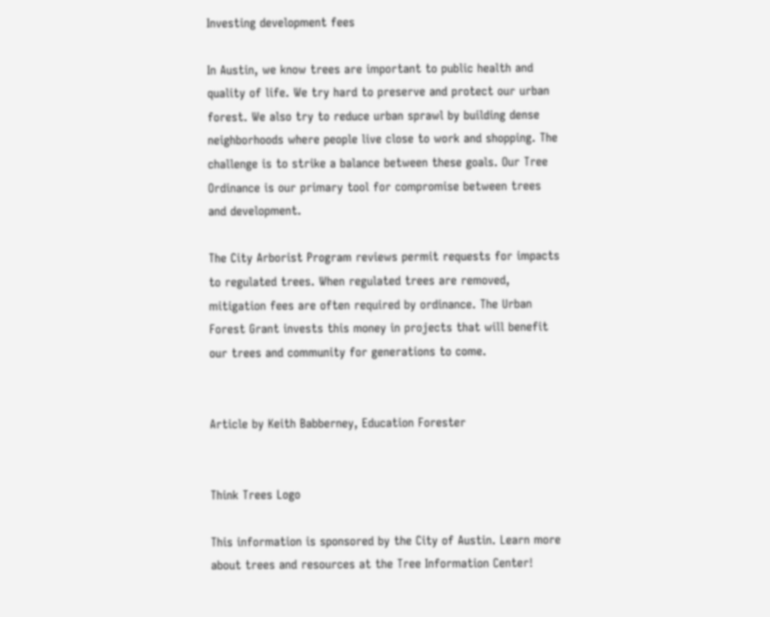Investing development fees

In Austin, we know trees are important to public health and quality of life. We try hard to preserve and protect our urban forest. We also try to reduce urban sprawl by building dense neighborhoods where people live close to work and shopping. The challenge is to strike a balance between these goals. Our Tree Ordinance is our primary tool for compromise between trees and development.

The City Arborist Program reviews permit requests for impacts to regulated trees. When regulated trees are removed, mitigation fees are often required by ordinance. The Urban Forest Grant invests this money in projects that will benefit our trees and community for generations to come.


Article by Keith Babberney, Education Forester


Think Trees Logo

This information is sponsored by the City of Austin. Learn more about trees and resources at the Tree Information Center!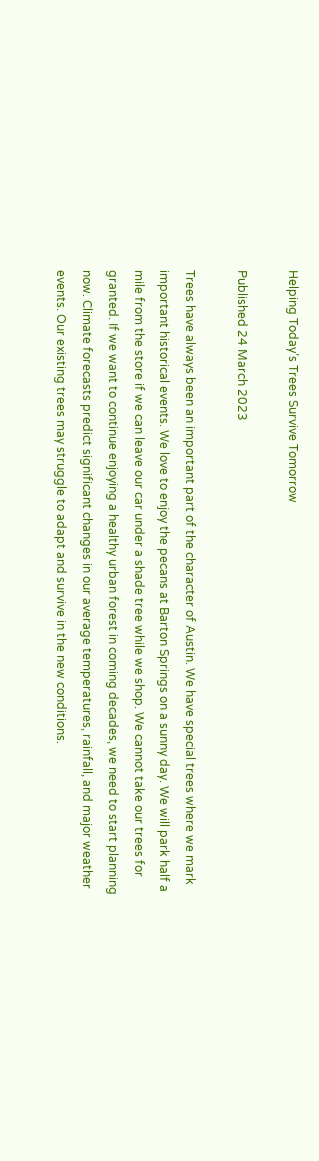Helping Today’s Trees Survive Tomorrow

Published 24 March 2023

Trees have always been an important part of the character of Austin. We have special trees where we mark important historical events. We love to enjoy the pecans at Barton Springs on a sunny day. We will park half a mile from the store if we can leave our car under a shade tree while we shop. We cannot take our trees for granted. If we want to continue enjoying a healthy urban forest in coming decades, we need to start planning now. Climate forecasts predict significant changes in our average temperatures, rainfall, and major weather events. Our existing trees may struggle to adapt and survive in the new conditions.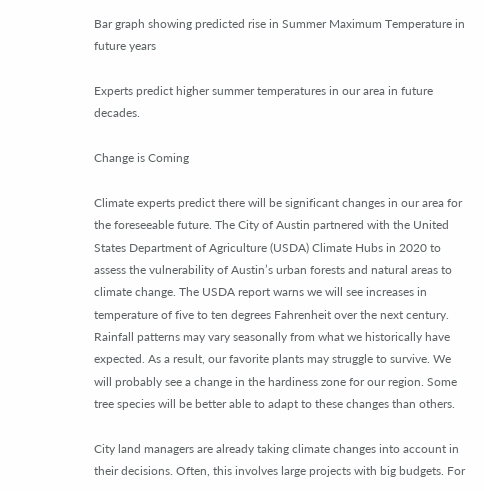Bar graph showing predicted rise in Summer Maximum Temperature in future years

Experts predict higher summer temperatures in our area in future decades.

Change is Coming

Climate experts predict there will be significant changes in our area for the foreseeable future. The City of Austin partnered with the United States Department of Agriculture (USDA) Climate Hubs in 2020 to assess the vulnerability of Austin’s urban forests and natural areas to climate change. The USDA report warns we will see increases in temperature of five to ten degrees Fahrenheit over the next century. Rainfall patterns may vary seasonally from what we historically have expected. As a result, our favorite plants may struggle to survive. We will probably see a change in the hardiness zone for our region. Some tree species will be better able to adapt to these changes than others.

City land managers are already taking climate changes into account in their decisions. Often, this involves large projects with big budgets. For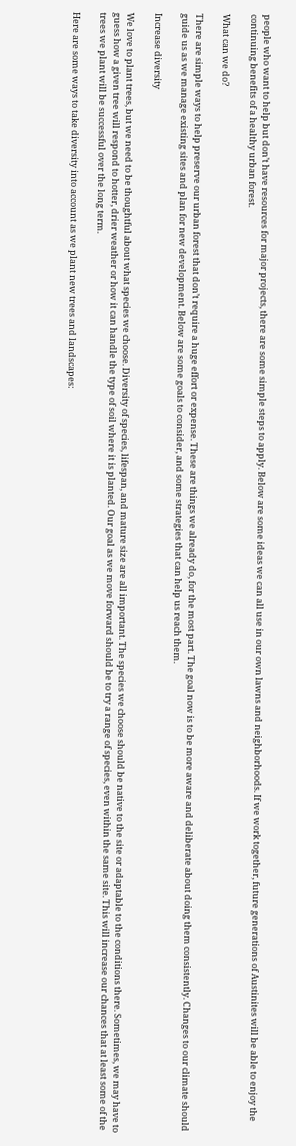people who want to help but don’t have resources for major projects, there are some simple steps to apply. Below are some ideas we can all use in our own lawns and neighborhoods. If we work together, future generations of Austinites will be able to enjoy the continuing benefits of a healthy urban forest.

What can we do?

There are simple ways to help preserve our urban forest that don’t require a huge effort or expense. These are things we already do, for the most part. The goal now is to be more aware and deliberate about doing them consistently. Changes to our climate should guide us as we manage existing sites and plan for new development. Below are some goals to consider, and some strategies that can help us reach them.

Increase diversity

We love to plant trees, but we need to be thoughtful about what species we choose. Diversity of species, lifespan, and mature size are all important. The species we choose should be native to the site or adaptable to the conditions there. Sometimes, we may have to guess how a given tree will respond to hotter, drier weather or how it can handle the type of soil where it is planted. Our goal as we move forward should be to try a range of species, even within the same site. This will increase our chances that at least some of the trees we plant will be successful over the long term.

Here are some ways to take diversity into account as we plant new trees and landscapes: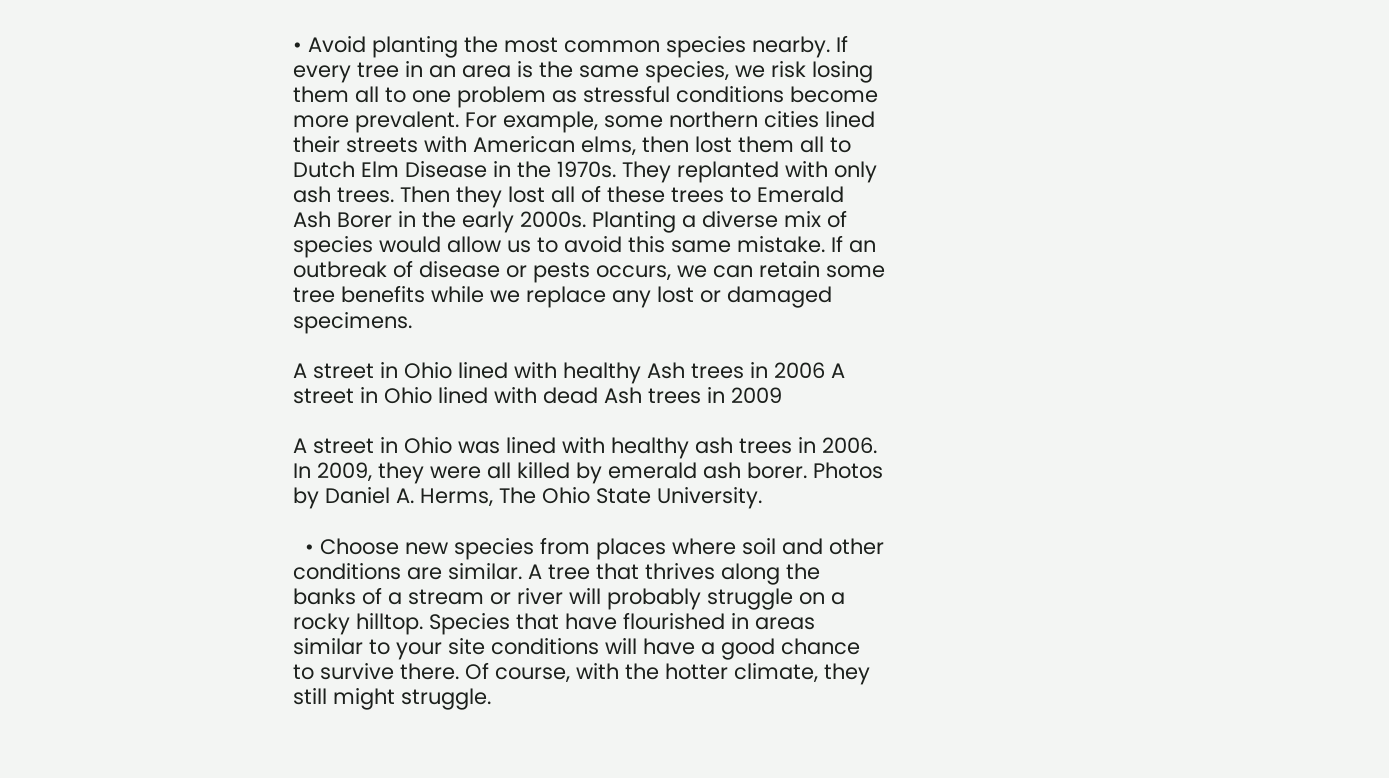• Avoid planting the most common species nearby. If every tree in an area is the same species, we risk losing them all to one problem as stressful conditions become more prevalent. For example, some northern cities lined their streets with American elms, then lost them all to Dutch Elm Disease in the 1970s. They replanted with only ash trees. Then they lost all of these trees to Emerald Ash Borer in the early 2000s. Planting a diverse mix of species would allow us to avoid this same mistake. If an outbreak of disease or pests occurs, we can retain some tree benefits while we replace any lost or damaged specimens.

A street in Ohio lined with healthy Ash trees in 2006 A street in Ohio lined with dead Ash trees in 2009

A street in Ohio was lined with healthy ash trees in 2006. In 2009, they were all killed by emerald ash borer. Photos by Daniel A. Herms, The Ohio State University.

  • Choose new species from places where soil and other conditions are similar. A tree that thrives along the banks of a stream or river will probably struggle on a rocky hilltop. Species that have flourished in areas similar to your site conditions will have a good chance to survive there. Of course, with the hotter climate, they still might struggle.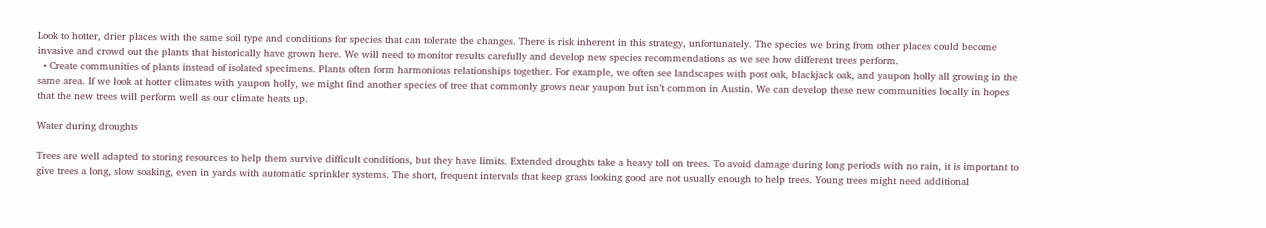Look to hotter, drier places with the same soil type and conditions for species that can tolerate the changes. There is risk inherent in this strategy, unfortunately. The species we bring from other places could become invasive and crowd out the plants that historically have grown here. We will need to monitor results carefully and develop new species recommendations as we see how different trees perform.
  • Create communities of plants instead of isolated specimens. Plants often form harmonious relationships together. For example, we often see landscapes with post oak, blackjack oak, and yaupon holly all growing in the same area. If we look at hotter climates with yaupon holly, we might find another species of tree that commonly grows near yaupon but isn’t common in Austin. We can develop these new communities locally in hopes that the new trees will perform well as our climate heats up.

Water during droughts

Trees are well adapted to storing resources to help them survive difficult conditions, but they have limits. Extended droughts take a heavy toll on trees. To avoid damage during long periods with no rain, it is important to give trees a long, slow soaking, even in yards with automatic sprinkler systems. The short, frequent intervals that keep grass looking good are not usually enough to help trees. Young trees might need additional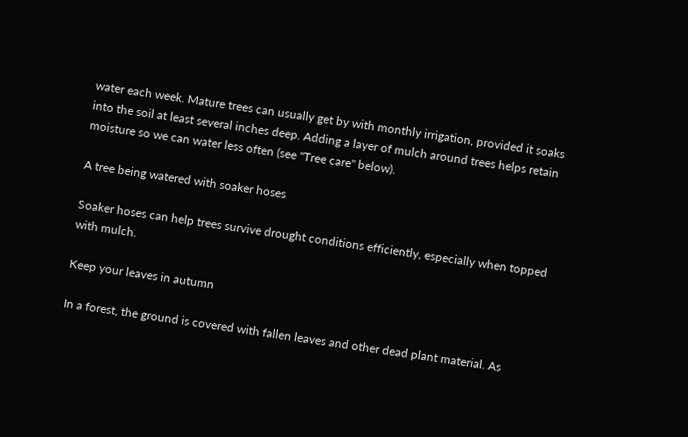water each week. Mature trees can usually get by with monthly irrigation, provided it soaks into the soil at least several inches deep. Adding a layer of mulch around trees helps retain moisture so we can water less often (see "Tree care" below).

A tree being watered with soaker hoses

Soaker hoses can help trees survive drought conditions efficiently, especially when topped with mulch.

Keep your leaves in autumn

In a forest, the ground is covered with fallen leaves and other dead plant material. As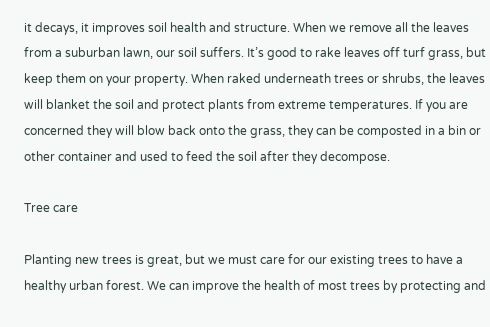it decays, it improves soil health and structure. When we remove all the leaves from a suburban lawn, our soil suffers. It’s good to rake leaves off turf grass, but keep them on your property. When raked underneath trees or shrubs, the leaves will blanket the soil and protect plants from extreme temperatures. If you are concerned they will blow back onto the grass, they can be composted in a bin or other container and used to feed the soil after they decompose.

Tree care

Planting new trees is great, but we must care for our existing trees to have a healthy urban forest. We can improve the health of most trees by protecting and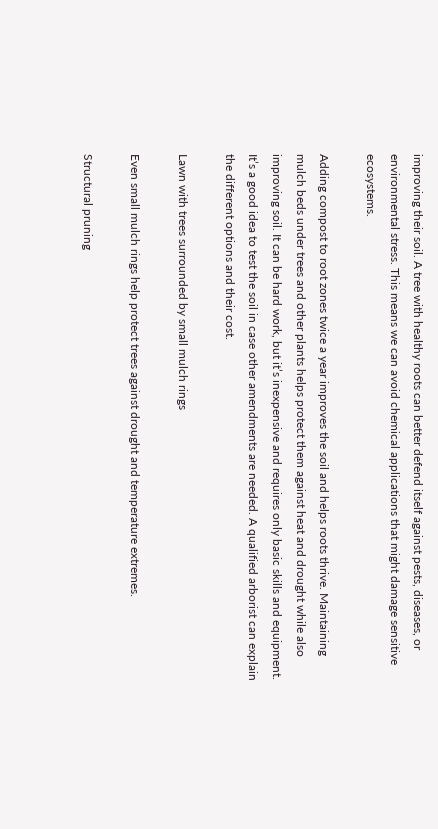improving their soil. A tree with healthy roots can better defend itself against pests, diseases, or environmental stress. This means we can avoid chemical applications that might damage sensitive ecosystems.

Adding compost to root zones twice a year improves the soil and helps roots thrive. Maintaining mulch beds under trees and other plants helps protect them against heat and drought while also improving soil. It can be hard work, but it’s inexpensive and requires only basic skills and equipment. It’s a good idea to test the soil in case other amendments are needed. A qualified arborist can explain the different options and their cost.

Lawn with trees surrounded by small mulch rings

Even small mulch rings help protect trees against drought and temperature extremes.

Structural pruning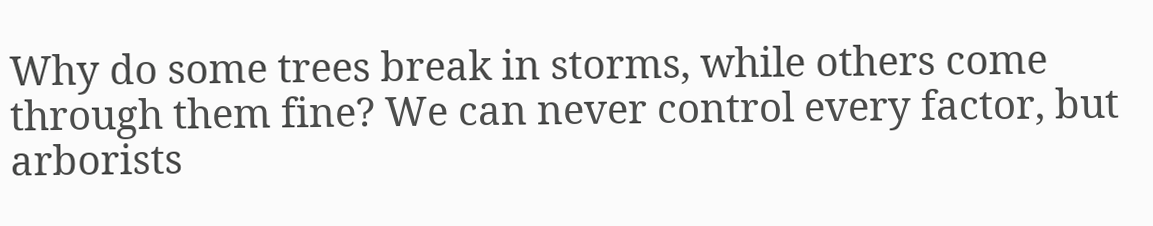Why do some trees break in storms, while others come through them fine? We can never control every factor, but arborists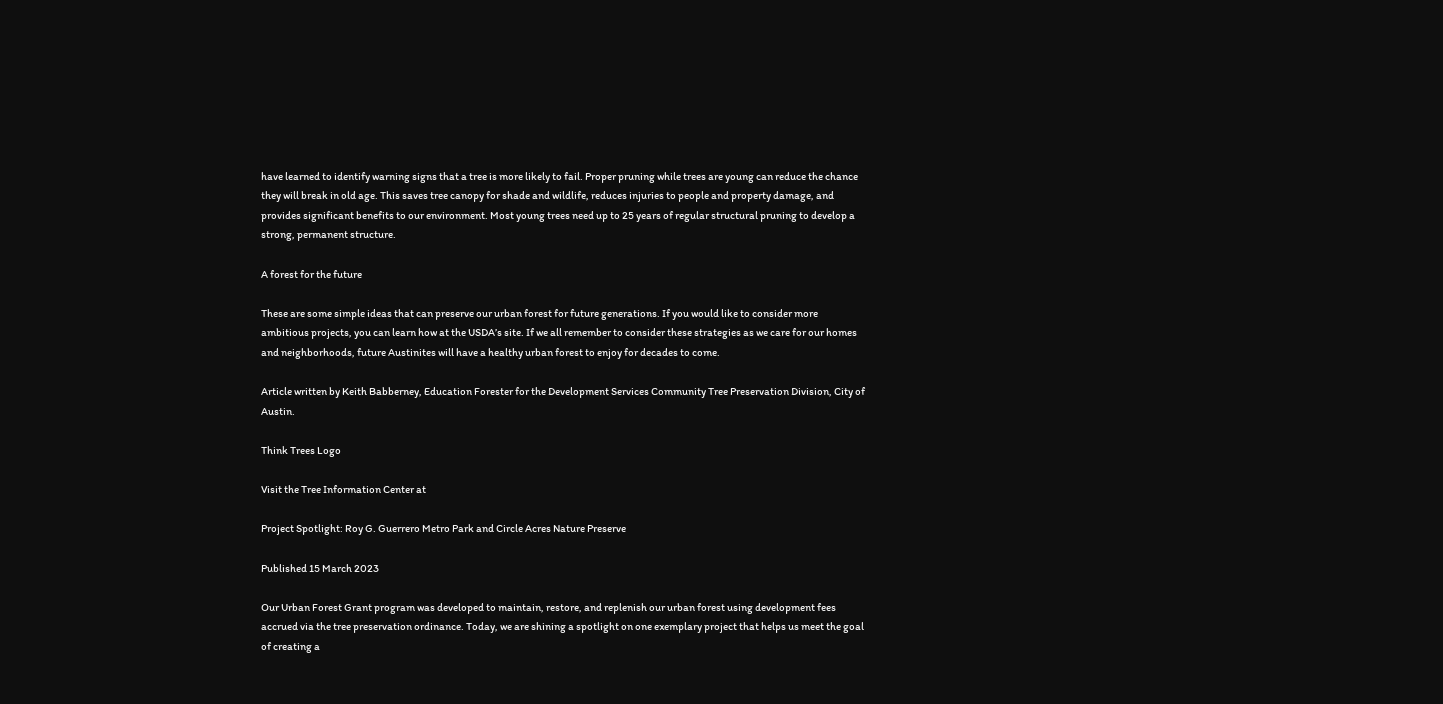have learned to identify warning signs that a tree is more likely to fail. Proper pruning while trees are young can reduce the chance they will break in old age. This saves tree canopy for shade and wildlife, reduces injuries to people and property damage, and provides significant benefits to our environment. Most young trees need up to 25 years of regular structural pruning to develop a strong, permanent structure.

A forest for the future

These are some simple ideas that can preserve our urban forest for future generations. If you would like to consider more ambitious projects, you can learn how at the USDA’s site. If we all remember to consider these strategies as we care for our homes and neighborhoods, future Austinites will have a healthy urban forest to enjoy for decades to come.

Article written by Keith Babberney, Education Forester for the Development Services Community Tree Preservation Division, City of Austin.

Think Trees Logo

Visit the Tree Information Center at

Project Spotlight: Roy G. Guerrero Metro Park and Circle Acres Nature Preserve

Published 15 March 2023

Our Urban Forest Grant program was developed to maintain, restore, and replenish our urban forest using development fees accrued via the tree preservation ordinance. Today, we are shining a spotlight on one exemplary project that helps us meet the goal of creating a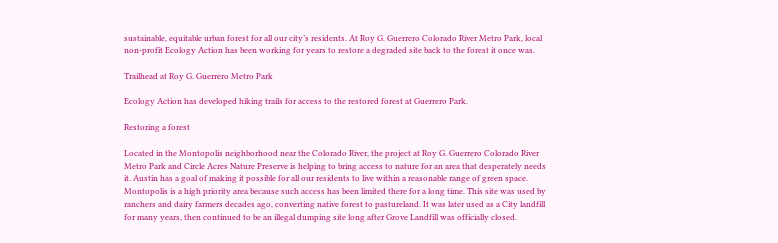sustainable, equitable urban forest for all our city’s residents. At Roy G. Guerrero Colorado River Metro Park, local non-profit Ecology Action has been working for years to restore a degraded site back to the forest it once was.

Trailhead at Roy G. Guerrero Metro Park

Ecology Action has developed hiking trails for access to the restored forest at Guerrero Park.

Restoring a forest

Located in the Montopolis neighborhood near the Colorado River, the project at Roy G. Guerrero Colorado River Metro Park and Circle Acres Nature Preserve is helping to bring access to nature for an area that desperately needs it. Austin has a goal of making it possible for all our residents to live within a reasonable range of green space. Montopolis is a high priority area because such access has been limited there for a long time. This site was used by ranchers and dairy farmers decades ago, converting native forest to pastureland. It was later used as a City landfill for many years, then continued to be an illegal dumping site long after Grove Landfill was officially closed.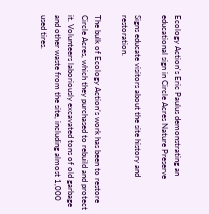Ecology Action's Eric Paulus demonstrating an educational sign in Circle Acres Nature Preserve

Signs educate visitors about the site history and restoration.

The bulk of Ecology Action’s work has been to restore Circle Acres, which they purchased to rebuild and protect it. Volunteers laboriously excavated tons of old garbage and other waste from the site, including almost 1,000 used tires.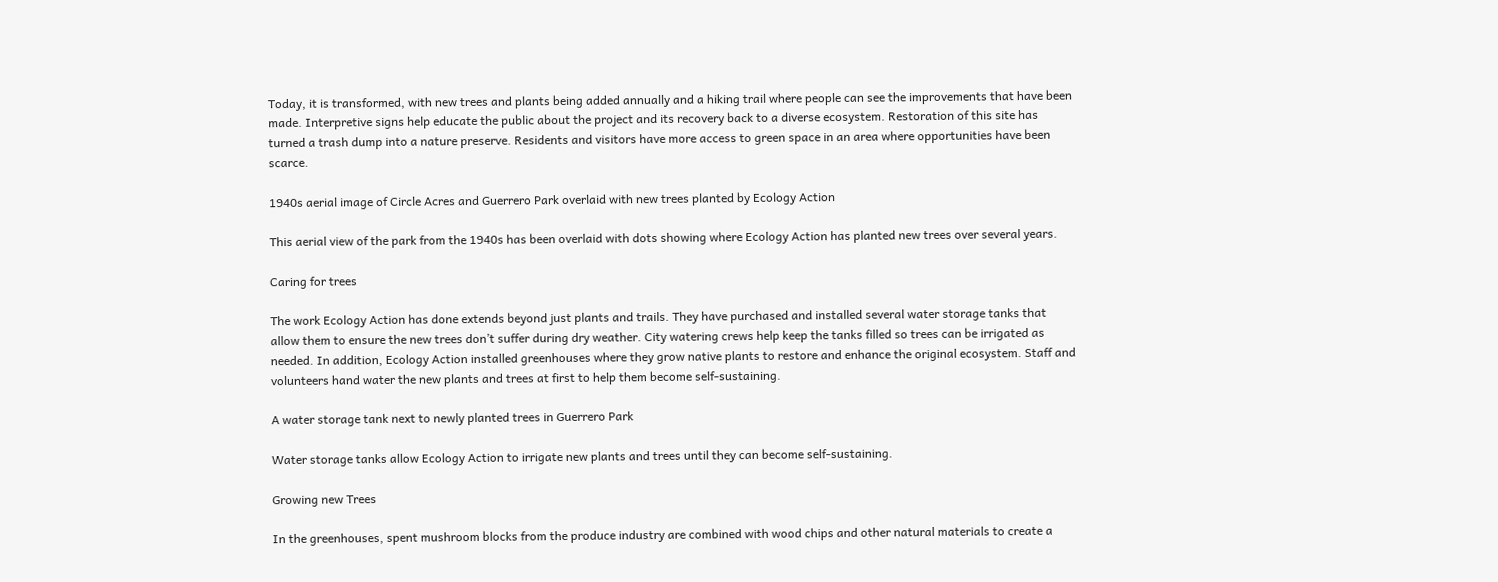Today, it is transformed, with new trees and plants being added annually and a hiking trail where people can see the improvements that have been made. Interpretive signs help educate the public about the project and its recovery back to a diverse ecosystem. Restoration of this site has turned a trash dump into a nature preserve. Residents and visitors have more access to green space in an area where opportunities have been scarce.

1940s aerial image of Circle Acres and Guerrero Park overlaid with new trees planted by Ecology Action

This aerial view of the park from the 1940s has been overlaid with dots showing where Ecology Action has planted new trees over several years.

Caring for trees

The work Ecology Action has done extends beyond just plants and trails. They have purchased and installed several water storage tanks that allow them to ensure the new trees don’t suffer during dry weather. City watering crews help keep the tanks filled so trees can be irrigated as needed. In addition, Ecology Action installed greenhouses where they grow native plants to restore and enhance the original ecosystem. Staff and volunteers hand water the new plants and trees at first to help them become self-sustaining.

A water storage tank next to newly planted trees in Guerrero Park

Water storage tanks allow Ecology Action to irrigate new plants and trees until they can become self-sustaining.

Growing new Trees

In the greenhouses, spent mushroom blocks from the produce industry are combined with wood chips and other natural materials to create a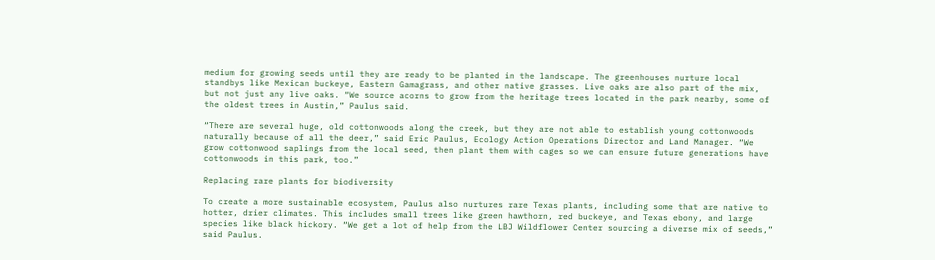medium for growing seeds until they are ready to be planted in the landscape. The greenhouses nurture local standbys like Mexican buckeye, Eastern Gamagrass, and other native grasses. Live oaks are also part of the mix, but not just any live oaks. “We source acorns to grow from the heritage trees located in the park nearby, some of the oldest trees in Austin,” Paulus said.

“There are several huge, old cottonwoods along the creek, but they are not able to establish young cottonwoods naturally because of all the deer,” said Eric Paulus, Ecology Action Operations Director and Land Manager. “We grow cottonwood saplings from the local seed, then plant them with cages so we can ensure future generations have cottonwoods in this park, too.”

Replacing rare plants for biodiversity

To create a more sustainable ecosystem, Paulus also nurtures rare Texas plants, including some that are native to hotter, drier climates. This includes small trees like green hawthorn, red buckeye, and Texas ebony, and large species like black hickory. “We get a lot of help from the LBJ Wildflower Center sourcing a diverse mix of seeds,” said Paulus.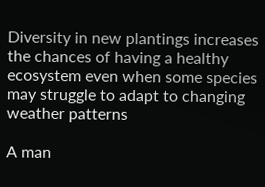Diversity in new plantings increases the chances of having a healthy ecosystem even when some species may struggle to adapt to changing weather patterns

A man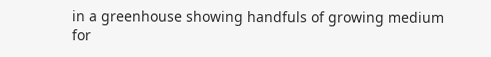in a greenhouse showing handfuls of growing medium for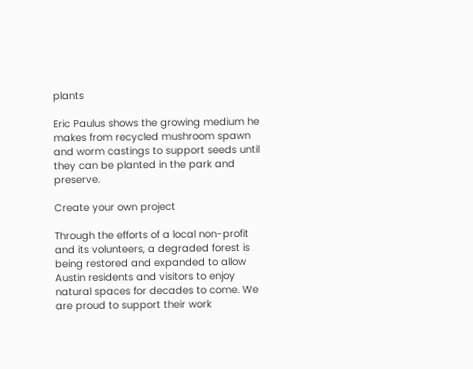plants

Eric Paulus shows the growing medium he makes from recycled mushroom spawn and worm castings to support seeds until they can be planted in the park and preserve.

Create your own project

Through the efforts of a local non-profit and its volunteers, a degraded forest is being restored and expanded to allow Austin residents and visitors to enjoy natural spaces for decades to come. We are proud to support their work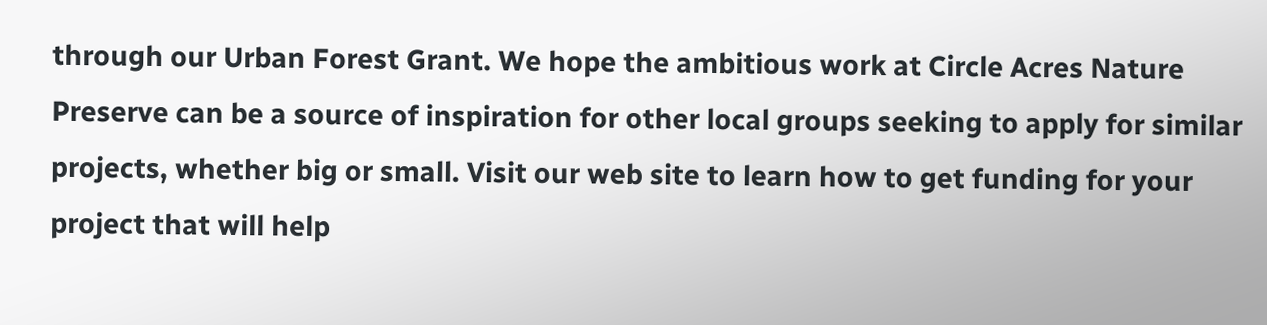through our Urban Forest Grant. We hope the ambitious work at Circle Acres Nature Preserve can be a source of inspiration for other local groups seeking to apply for similar projects, whether big or small. Visit our web site to learn how to get funding for your project that will help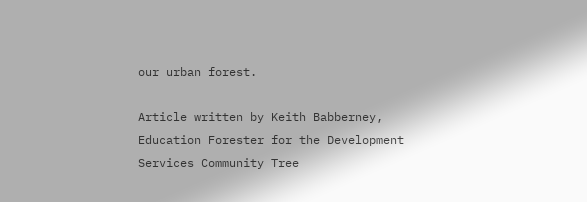our urban forest.

Article written by Keith Babberney, Education Forester for the Development Services Community Tree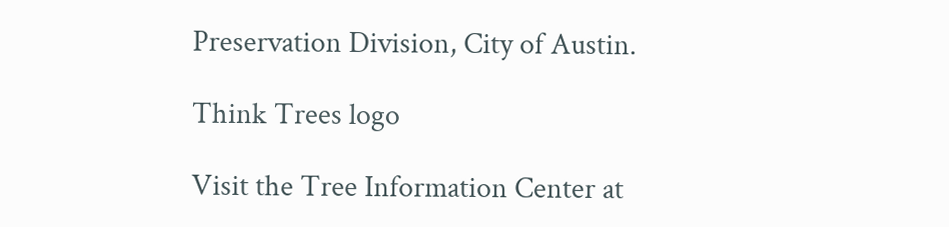Preservation Division, City of Austin.

Think Trees logo

Visit the Tree Information Center at